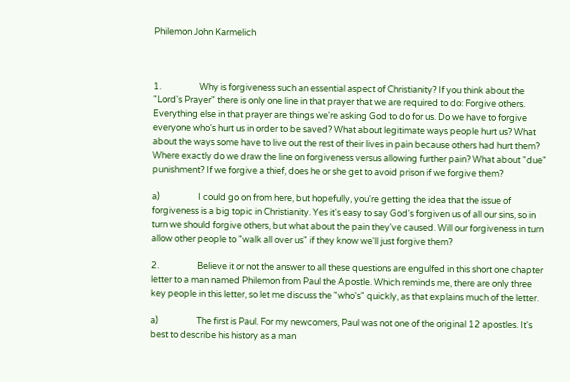Philemon John Karmelich



1.                   Why is forgiveness such an essential aspect of Christianity? If you think about the "Lord's Prayer" there is only one line in that prayer that we are required to do: Forgive others. Everything else in that prayer are things we're asking God to do for us. Do we have to forgive everyone who's hurt us in order to be saved? What about legitimate ways people hurt us? What about the ways some have to live out the rest of their lives in pain because others had hurt them? Where exactly do we draw the line on forgiveness versus allowing further pain? What about "due" punishment? If we forgive a thief, does he or she get to avoid prison if we forgive them?

a)                   I could go on from here, but hopefully, you're getting the idea that the issue of forgiveness is a big topic in Christianity. Yes it's easy to say God's forgiven us of all our sins, so in turn we should forgive others, but what about the pain they've caused. Will our forgiveness in turn allow other people to "walk all over us" if they know we'll just forgive them?

2.                   Believe it or not the answer to all these questions are engulfed in this short one chapter letter to a man named Philemon from Paul the Apostle. Which reminds me, there are only three key people in this letter, so let me discuss the "who's" quickly, as that explains much of the letter.

a)                   The first is Paul. For my newcomers, Paul was not one of the original 12 apostles. It's best to describe his history as a man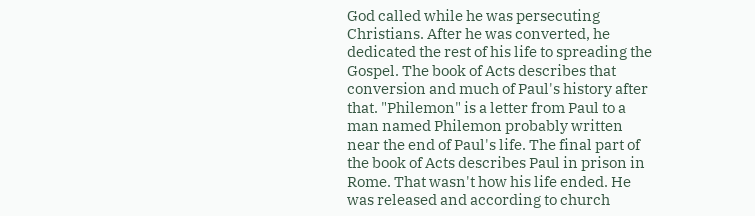God called while he was persecuting Christians. After he was converted, he dedicated the rest of his life to spreading the Gospel. The book of Acts describes that conversion and much of Paul's history after that. "Philemon" is a letter from Paul to a man named Philemon probably written near the end of Paul's life. The final part of the book of Acts describes Paul in prison in Rome. That wasn't how his life ended. He was released and according to church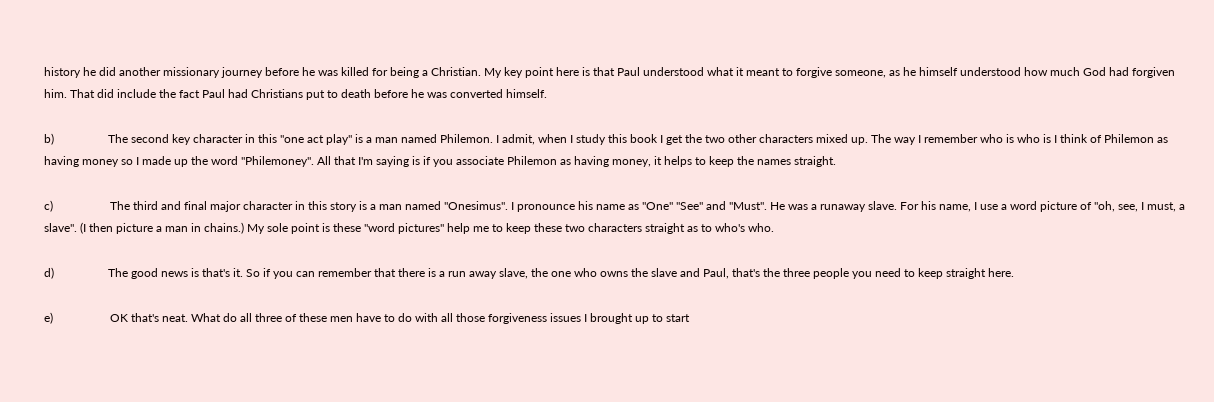history he did another missionary journey before he was killed for being a Christian. My key point here is that Paul understood what it meant to forgive someone, as he himself understood how much God had forgiven him. That did include the fact Paul had Christians put to death before he was converted himself.

b)                  The second key character in this "one act play" is a man named Philemon. I admit, when I study this book I get the two other characters mixed up. The way I remember who is who is I think of Philemon as having money so I made up the word "Philemoney". All that I'm saying is if you associate Philemon as having money, it helps to keep the names straight.

c)                   The third and final major character in this story is a man named "Onesimus". I pronounce his name as "One" "See" and "Must". He was a runaway slave. For his name, I use a word picture of "oh, see, I must, a slave". (I then picture a man in chains.) My sole point is these "word pictures" help me to keep these two characters straight as to who's who.

d)                  The good news is that's it. So if you can remember that there is a run away slave, the one who owns the slave and Paul, that's the three people you need to keep straight here.

e)                   OK that's neat. What do all three of these men have to do with all those forgiveness issues I brought up to start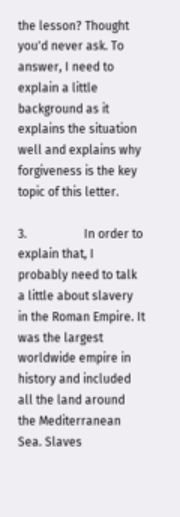the lesson? Thought you'd never ask. To answer, I need to explain a little background as it explains the situation well and explains why forgiveness is the key topic of this letter.

3.                   In order to explain that, I probably need to talk a little about slavery in the Roman Empire. It was the largest worldwide empire in history and included all the land around the Mediterranean Sea. Slaves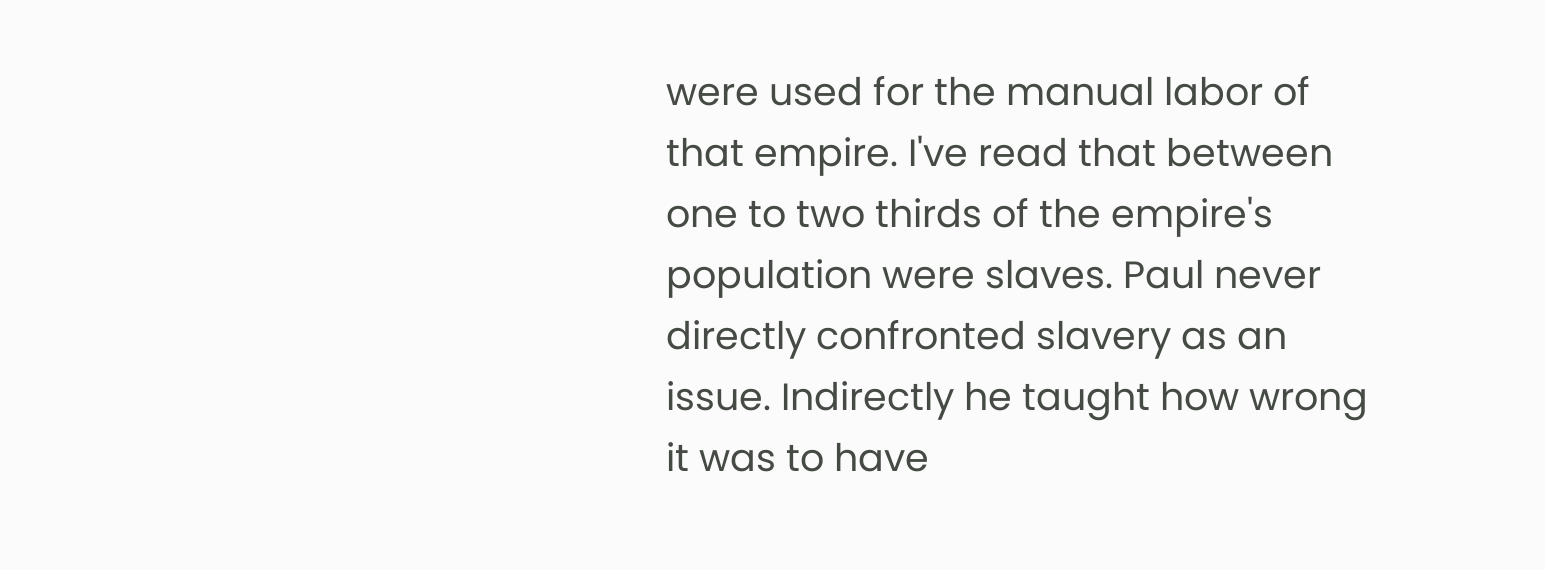were used for the manual labor of that empire. I've read that between one to two thirds of the empire's population were slaves. Paul never directly confronted slavery as an issue. Indirectly he taught how wrong it was to have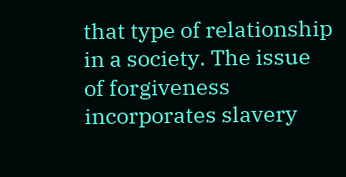that type of relationship in a society. The issue of forgiveness incorporates slavery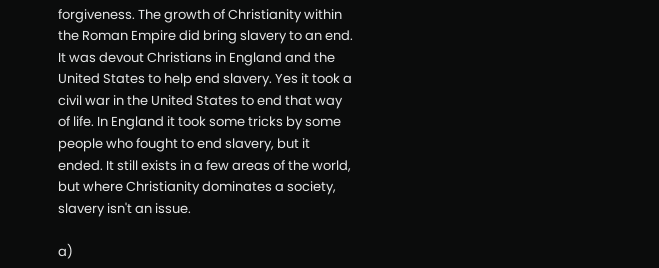forgiveness. The growth of Christianity within the Roman Empire did bring slavery to an end. It was devout Christians in England and the United States to help end slavery. Yes it took a civil war in the United States to end that way of life. In England it took some tricks by some people who fought to end slavery, but it ended. It still exists in a few areas of the world, but where Christianity dominates a society, slavery isn't an issue.

a)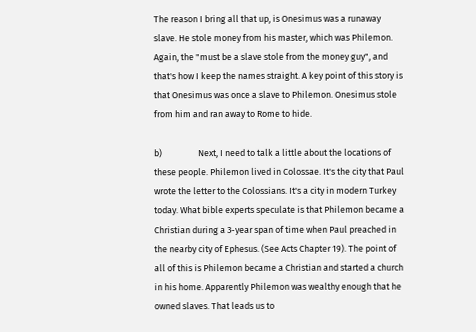The reason I bring all that up, is Onesimus was a runaway slave. He stole money from his master, which was Philemon. Again, the "must be a slave stole from the money guy", and that's how I keep the names straight. A key point of this story is that Onesimus was once a slave to Philemon. Onesimus stole from him and ran away to Rome to hide.

b)                  Next, I need to talk a little about the locations of these people. Philemon lived in Colossae. It's the city that Paul wrote the letter to the Colossians. It's a city in modern Turkey today. What bible experts speculate is that Philemon became a Christian during a 3-year span of time when Paul preached in the nearby city of Ephesus. (See Acts Chapter 19). The point of all of this is Philemon became a Christian and started a church in his home. Apparently Philemon was wealthy enough that he owned slaves. That leads us to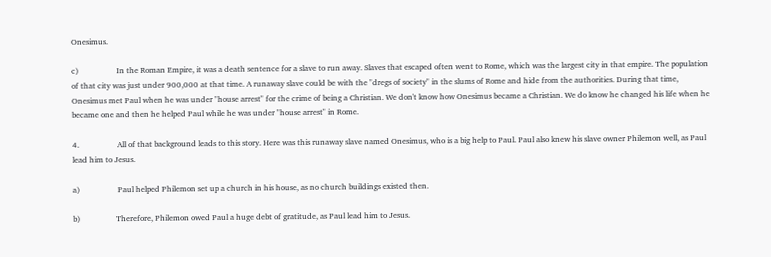Onesimus.

c)                   In the Roman Empire, it was a death sentence for a slave to run away. Slaves that escaped often went to Rome, which was the largest city in that empire. The population of that city was just under 900,000 at that time. A runaway slave could be with the "dregs of society" in the slums of Rome and hide from the authorities. During that time, Onesimus met Paul when he was under "house arrest" for the crime of being a Christian. We don't know how Onesimus became a Christian. We do know he changed his life when he became one and then he helped Paul while he was under "house arrest" in Rome.

4.                   All of that background leads to this story. Here was this runaway slave named Onesimus, who is a big help to Paul. Paul also knew his slave owner Philemon well, as Paul lead him to Jesus.

a)                   Paul helped Philemon set up a church in his house, as no church buildings existed then.

b)                  Therefore, Philemon owed Paul a huge debt of gratitude, as Paul lead him to Jesus.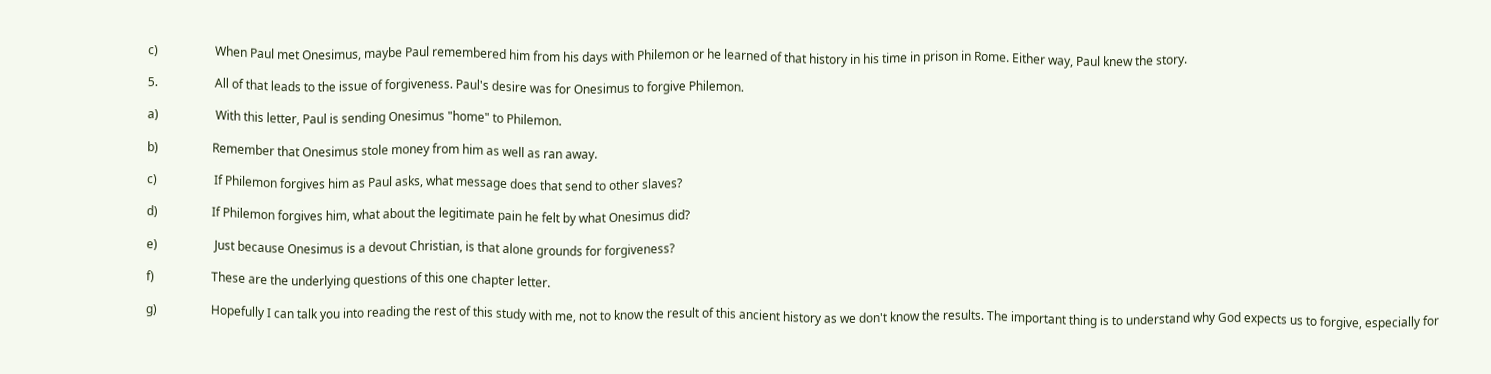c)                   When Paul met Onesimus, maybe Paul remembered him from his days with Philemon or he learned of that history in his time in prison in Rome. Either way, Paul knew the story.

5.                   All of that leads to the issue of forgiveness. Paul's desire was for Onesimus to forgive Philemon.

a)                   With this letter, Paul is sending Onesimus "home" to Philemon.

b)                  Remember that Onesimus stole money from him as well as ran away.

c)                   If Philemon forgives him as Paul asks, what message does that send to other slaves?

d)                  If Philemon forgives him, what about the legitimate pain he felt by what Onesimus did?

e)                   Just because Onesimus is a devout Christian, is that alone grounds for forgiveness?

f)                   These are the underlying questions of this one chapter letter.

g)                  Hopefully I can talk you into reading the rest of this study with me, not to know the result of this ancient history as we don't know the results. The important thing is to understand why God expects us to forgive, especially for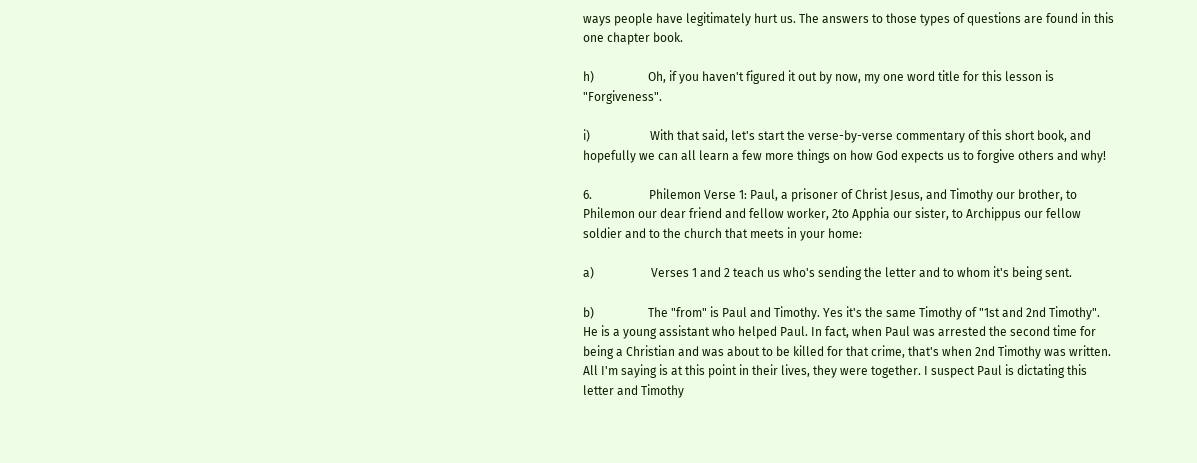ways people have legitimately hurt us. The answers to those types of questions are found in this one chapter book.

h)                  Oh, if you haven't figured it out by now, my one word title for this lesson is "Forgiveness".

i)                    With that said, let's start the verse-by-verse commentary of this short book, and hopefully we can all learn a few more things on how God expects us to forgive others and why!

6.                   Philemon Verse 1: Paul, a prisoner of Christ Jesus, and Timothy our brother, to Philemon our dear friend and fellow worker, 2to Apphia our sister, to Archippus our fellow soldier and to the church that meets in your home:

a)                   Verses 1 and 2 teach us who's sending the letter and to whom it's being sent.

b)                  The "from" is Paul and Timothy. Yes it's the same Timothy of "1st and 2nd Timothy". He is a young assistant who helped Paul. In fact, when Paul was arrested the second time for being a Christian and was about to be killed for that crime, that's when 2nd Timothy was written. All I'm saying is at this point in their lives, they were together. I suspect Paul is dictating this letter and Timothy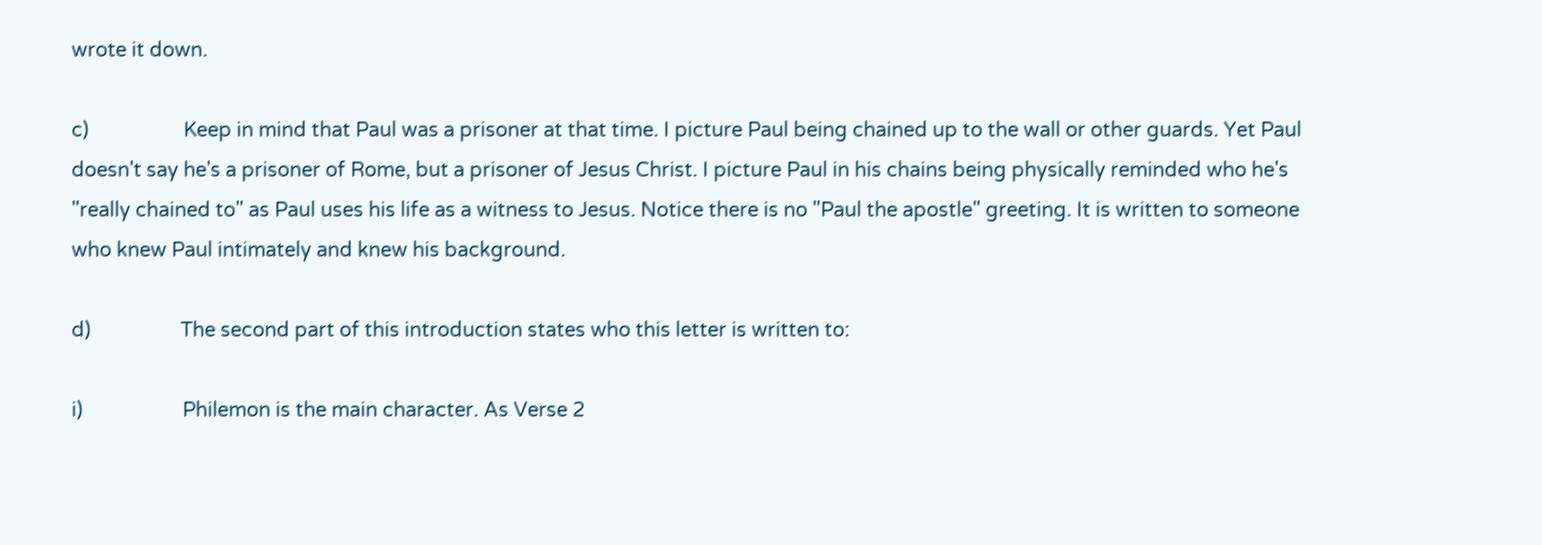wrote it down.

c)                   Keep in mind that Paul was a prisoner at that time. I picture Paul being chained up to the wall or other guards. Yet Paul doesn't say he's a prisoner of Rome, but a prisoner of Jesus Christ. I picture Paul in his chains being physically reminded who he's "really chained to" as Paul uses his life as a witness to Jesus. Notice there is no "Paul the apostle" greeting. It is written to someone who knew Paul intimately and knew his background.

d)                  The second part of this introduction states who this letter is written to:

i)                    Philemon is the main character. As Verse 2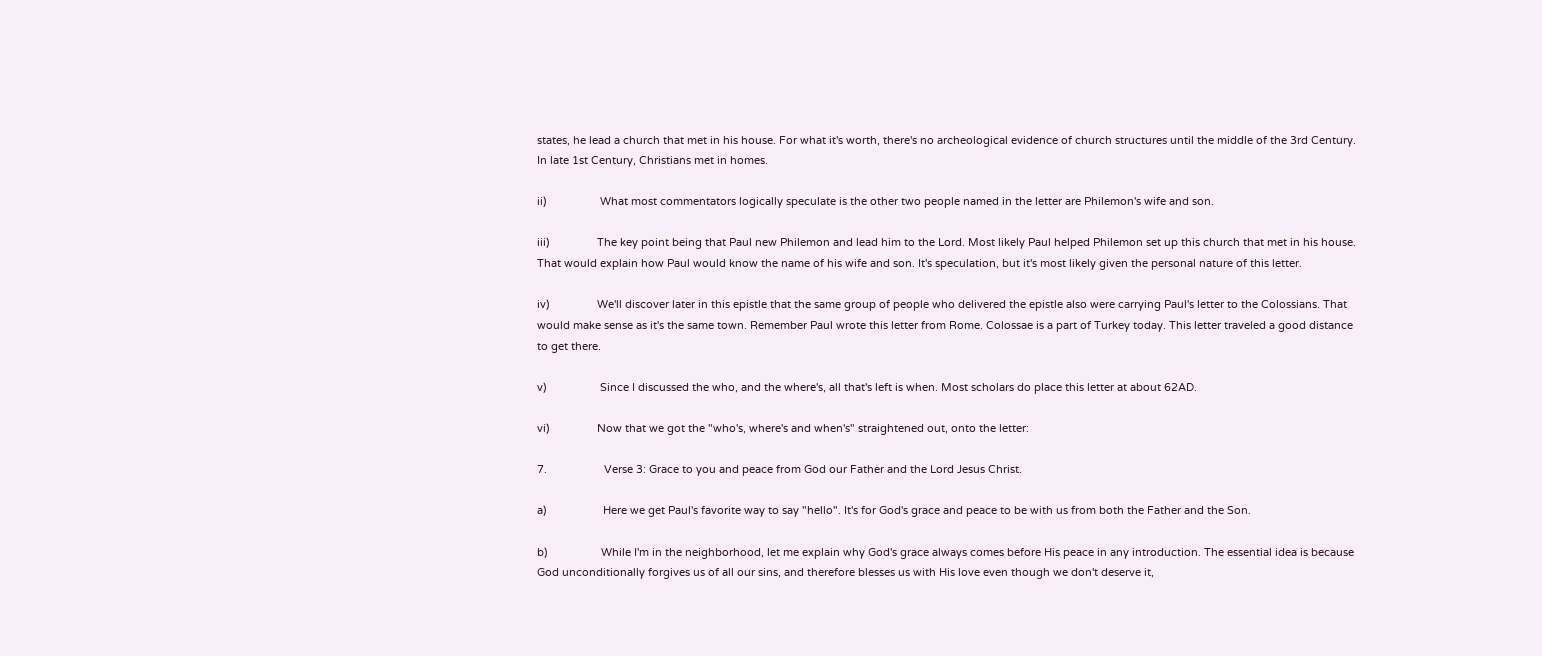states, he lead a church that met in his house. For what it's worth, there's no archeological evidence of church structures until the middle of the 3rd Century. In late 1st Century, Christians met in homes.

ii)                  What most commentators logically speculate is the other two people named in the letter are Philemon's wife and son.

iii)                The key point being that Paul new Philemon and lead him to the Lord. Most likely Paul helped Philemon set up this church that met in his house. That would explain how Paul would know the name of his wife and son. It's speculation, but it's most likely given the personal nature of this letter.

iv)                We'll discover later in this epistle that the same group of people who delivered the epistle also were carrying Paul's letter to the Colossians. That would make sense as it's the same town. Remember Paul wrote this letter from Rome. Colossae is a part of Turkey today. This letter traveled a good distance to get there.

v)                  Since I discussed the who, and the where's, all that's left is when. Most scholars do place this letter at about 62AD.

vi)                Now that we got the "who's, where's and when's" straightened out, onto the letter:

7.                   Verse 3: Grace to you and peace from God our Father and the Lord Jesus Christ.

a)                   Here we get Paul's favorite way to say "hello". It's for God's grace and peace to be with us from both the Father and the Son.

b)                  While I'm in the neighborhood, let me explain why God's grace always comes before His peace in any introduction. The essential idea is because God unconditionally forgives us of all our sins, and therefore blesses us with His love even though we don't deserve it,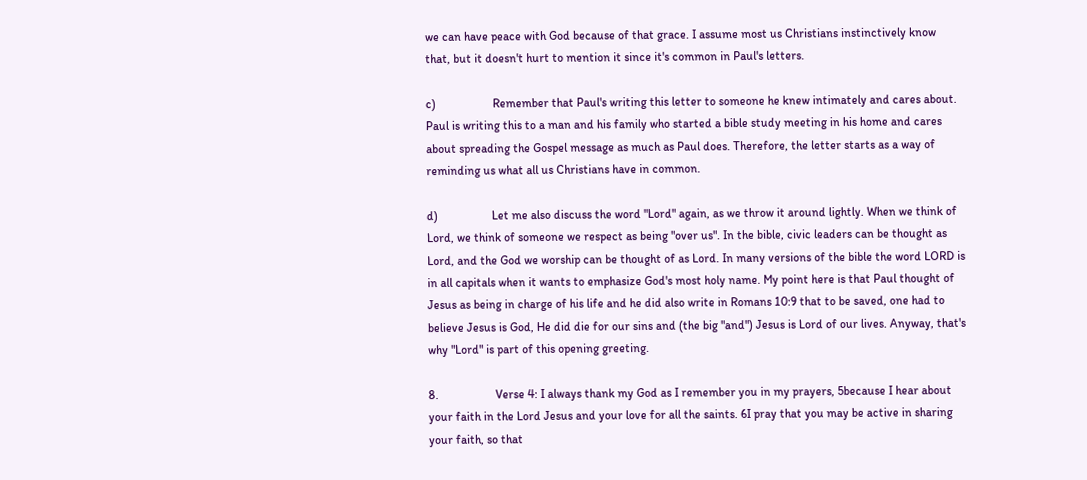we can have peace with God because of that grace. I assume most us Christians instinctively know that, but it doesn't hurt to mention it since it's common in Paul's letters.

c)                   Remember that Paul's writing this letter to someone he knew intimately and cares about. Paul is writing this to a man and his family who started a bible study meeting in his home and cares about spreading the Gospel message as much as Paul does. Therefore, the letter starts as a way of reminding us what all us Christians have in common.

d)                  Let me also discuss the word "Lord" again, as we throw it around lightly. When we think of Lord, we think of someone we respect as being "over us". In the bible, civic leaders can be thought as Lord, and the God we worship can be thought of as Lord. In many versions of the bible the word LORD is in all capitals when it wants to emphasize God's most holy name. My point here is that Paul thought of Jesus as being in charge of his life and he did also write in Romans 10:9 that to be saved, one had to believe Jesus is God, He did die for our sins and (the big "and") Jesus is Lord of our lives. Anyway, that's why "Lord" is part of this opening greeting.

8.                   Verse 4: I always thank my God as I remember you in my prayers, 5because I hear about your faith in the Lord Jesus and your love for all the saints. 6I pray that you may be active in sharing your faith, so that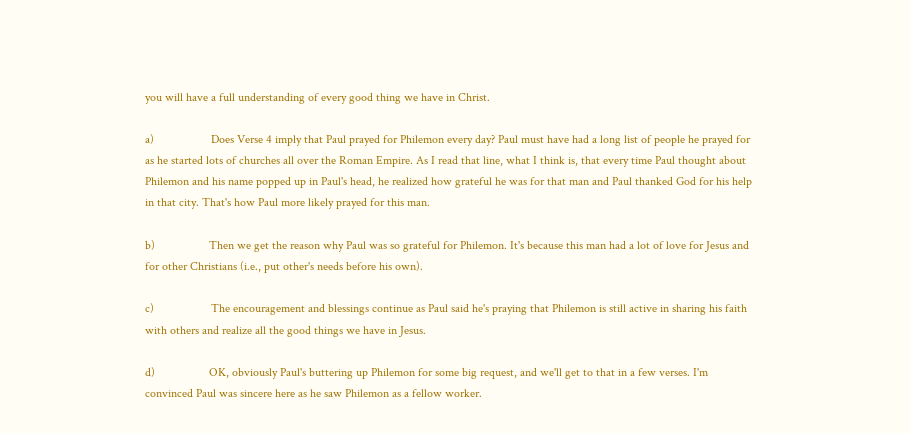you will have a full understanding of every good thing we have in Christ.

a)                   Does Verse 4 imply that Paul prayed for Philemon every day? Paul must have had a long list of people he prayed for as he started lots of churches all over the Roman Empire. As I read that line, what I think is, that every time Paul thought about Philemon and his name popped up in Paul's head, he realized how grateful he was for that man and Paul thanked God for his help in that city. That's how Paul more likely prayed for this man.

b)                  Then we get the reason why Paul was so grateful for Philemon. It's because this man had a lot of love for Jesus and for other Christians (i.e., put other's needs before his own).

c)                   The encouragement and blessings continue as Paul said he's praying that Philemon is still active in sharing his faith with others and realize all the good things we have in Jesus.

d)                  OK, obviously Paul's buttering up Philemon for some big request, and we'll get to that in a few verses. I'm convinced Paul was sincere here as he saw Philemon as a fellow worker.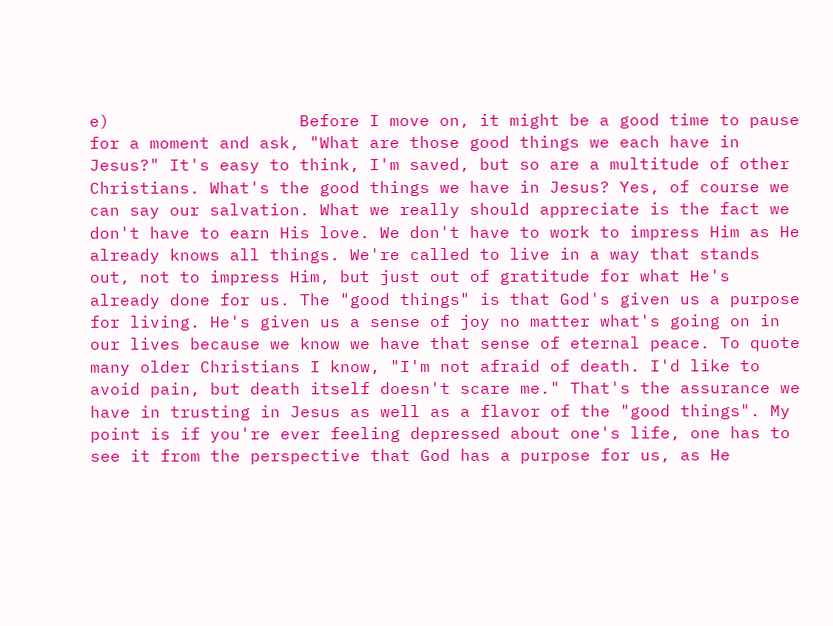e)                   Before I move on, it might be a good time to pause for a moment and ask, "What are those good things we each have in Jesus?" It's easy to think, I'm saved, but so are a multitude of other Christians. What's the good things we have in Jesus? Yes, of course we can say our salvation. What we really should appreciate is the fact we don't have to earn His love. We don't have to work to impress Him as He already knows all things. We're called to live in a way that stands out, not to impress Him, but just out of gratitude for what He's already done for us. The "good things" is that God's given us a purpose for living. He's given us a sense of joy no matter what's going on in our lives because we know we have that sense of eternal peace. To quote many older Christians I know, "I'm not afraid of death. I'd like to avoid pain, but death itself doesn't scare me." That's the assurance we have in trusting in Jesus as well as a flavor of the "good things". My point is if you're ever feeling depressed about one's life, one has to see it from the perspective that God has a purpose for us, as He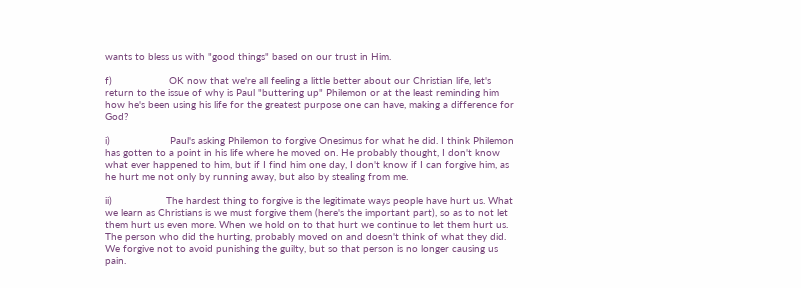wants to bless us with "good things" based on our trust in Him.

f)                   OK now that we're all feeling a little better about our Christian life, let's return to the issue of why is Paul "buttering up" Philemon or at the least reminding him how he's been using his life for the greatest purpose one can have, making a difference for God?

i)                    Paul's asking Philemon to forgive Onesimus for what he did. I think Philemon has gotten to a point in his life where he moved on. He probably thought, I don't know what ever happened to him, but if I find him one day, I don't know if I can forgive him, as he hurt me not only by running away, but also by stealing from me.

ii)                  The hardest thing to forgive is the legitimate ways people have hurt us. What we learn as Christians is we must forgive them (here's the important part), so as to not let them hurt us even more. When we hold on to that hurt we continue to let them hurt us. The person who did the hurting, probably moved on and doesn't think of what they did. We forgive not to avoid punishing the guilty, but so that person is no longer causing us pain.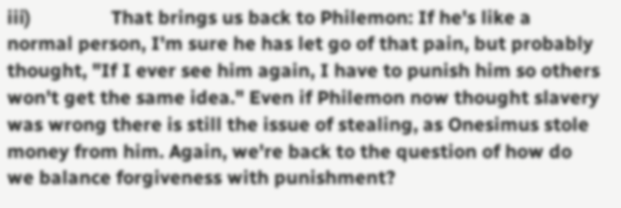iii)                That brings us back to Philemon: If he's like a normal person, I'm sure he has let go of that pain, but probably thought, "If I ever see him again, I have to punish him so others won't get the same idea." Even if Philemon now thought slavery was wrong there is still the issue of stealing, as Onesimus stole money from him. Again, we're back to the question of how do we balance forgiveness with punishment?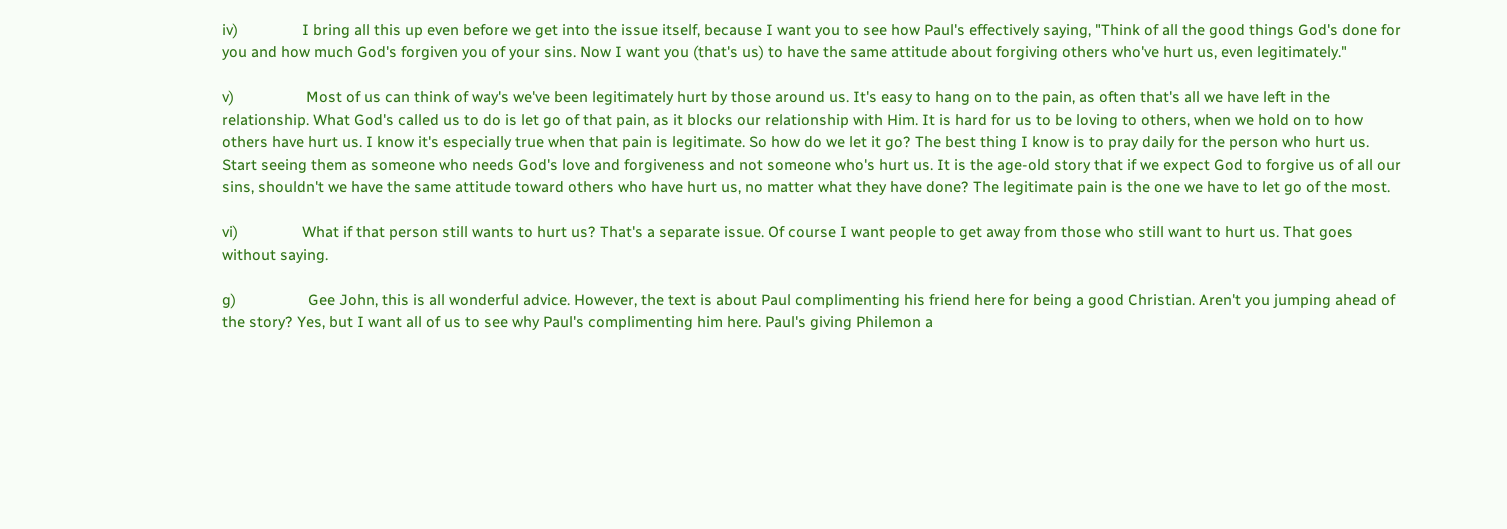iv)                I bring all this up even before we get into the issue itself, because I want you to see how Paul's effectively saying, "Think of all the good things God's done for you and how much God's forgiven you of your sins. Now I want you (that's us) to have the same attitude about forgiving others who've hurt us, even legitimately."

v)                  Most of us can think of way's we've been legitimately hurt by those around us. It's easy to hang on to the pain, as often that's all we have left in the relationship. What God's called us to do is let go of that pain, as it blocks our relationship with Him. It is hard for us to be loving to others, when we hold on to how others have hurt us. I know it's especially true when that pain is legitimate. So how do we let it go? The best thing I know is to pray daily for the person who hurt us. Start seeing them as someone who needs God's love and forgiveness and not someone who's hurt us. It is the age-old story that if we expect God to forgive us of all our sins, shouldn't we have the same attitude toward others who have hurt us, no matter what they have done? The legitimate pain is the one we have to let go of the most.

vi)                What if that person still wants to hurt us? That's a separate issue. Of course I want people to get away from those who still want to hurt us. That goes without saying.

g)                  Gee John, this is all wonderful advice. However, the text is about Paul complimenting his friend here for being a good Christian. Aren't you jumping ahead of the story? Yes, but I want all of us to see why Paul's complimenting him here. Paul's giving Philemon a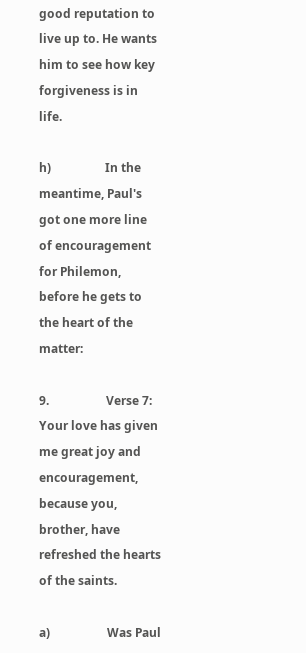good reputation to live up to. He wants him to see how key forgiveness is in life.

h)                  In the meantime, Paul's got one more line of encouragement for Philemon, before he gets to the heart of the matter:

9.                   Verse 7: Your love has given me great joy and encouragement, because you, brother, have refreshed the hearts of the saints.

a)                   Was Paul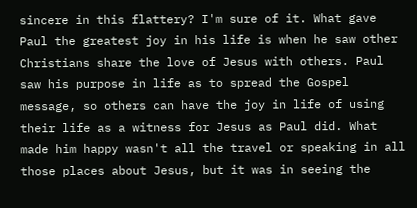sincere in this flattery? I'm sure of it. What gave Paul the greatest joy in his life is when he saw other Christians share the love of Jesus with others. Paul saw his purpose in life as to spread the Gospel message, so others can have the joy in life of using their life as a witness for Jesus as Paul did. What made him happy wasn't all the travel or speaking in all those places about Jesus, but it was in seeing the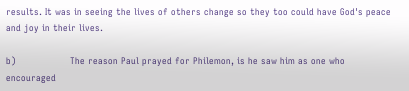results. It was in seeing the lives of others change so they too could have God's peace and joy in their lives.

b)                  The reason Paul prayed for Philemon, is he saw him as one who encouraged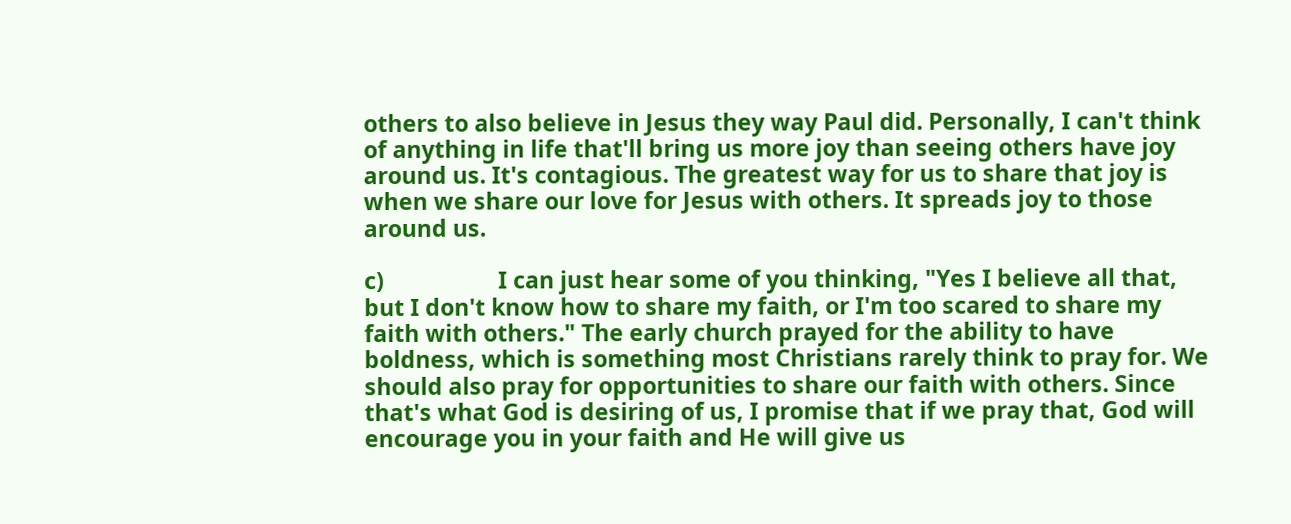others to also believe in Jesus they way Paul did. Personally, I can't think of anything in life that'll bring us more joy than seeing others have joy around us. It's contagious. The greatest way for us to share that joy is when we share our love for Jesus with others. It spreads joy to those around us.

c)                   I can just hear some of you thinking, "Yes I believe all that, but I don't know how to share my faith, or I'm too scared to share my faith with others." The early church prayed for the ability to have boldness, which is something most Christians rarely think to pray for. We should also pray for opportunities to share our faith with others. Since that's what God is desiring of us, I promise that if we pray that, God will encourage you in your faith and He will give us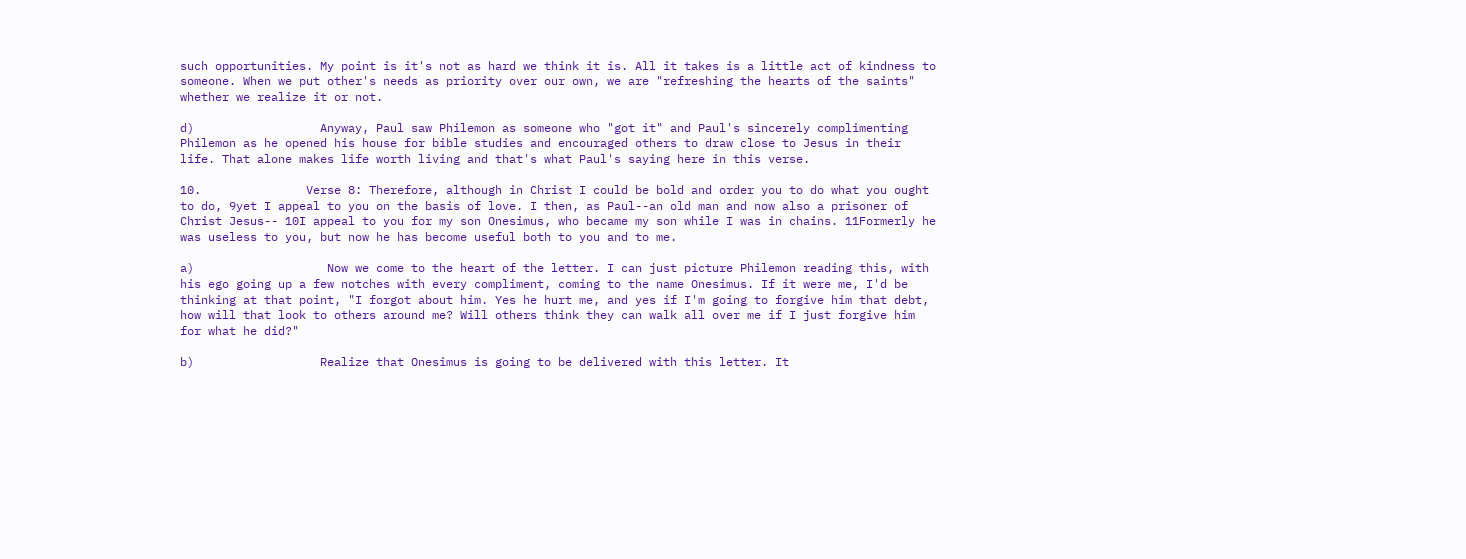such opportunities. My point is it's not as hard we think it is. All it takes is a little act of kindness to someone. When we put other's needs as priority over our own, we are "refreshing the hearts of the saints" whether we realize it or not.

d)                  Anyway, Paul saw Philemon as someone who "got it" and Paul's sincerely complimenting Philemon as he opened his house for bible studies and encouraged others to draw close to Jesus in their life. That alone makes life worth living and that's what Paul's saying here in this verse.

10.               Verse 8: Therefore, although in Christ I could be bold and order you to do what you ought to do, 9yet I appeal to you on the basis of love. I then, as Paul--an old man and now also a prisoner of Christ Jesus-- 10I appeal to you for my son Onesimus, who became my son while I was in chains. 11Formerly he was useless to you, but now he has become useful both to you and to me.

a)                   Now we come to the heart of the letter. I can just picture Philemon reading this, with his ego going up a few notches with every compliment, coming to the name Onesimus. If it were me, I'd be thinking at that point, "I forgot about him. Yes he hurt me, and yes if I'm going to forgive him that debt, how will that look to others around me? Will others think they can walk all over me if I just forgive him for what he did?"

b)                  Realize that Onesimus is going to be delivered with this letter. It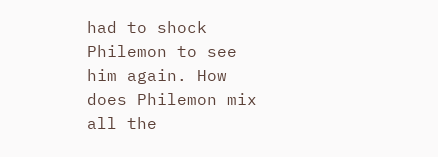had to shock Philemon to see him again. How does Philemon mix all the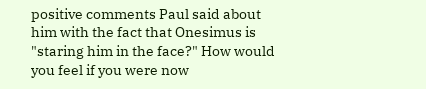positive comments Paul said about him with the fact that Onesimus is "staring him in the face?" How would you feel if you were now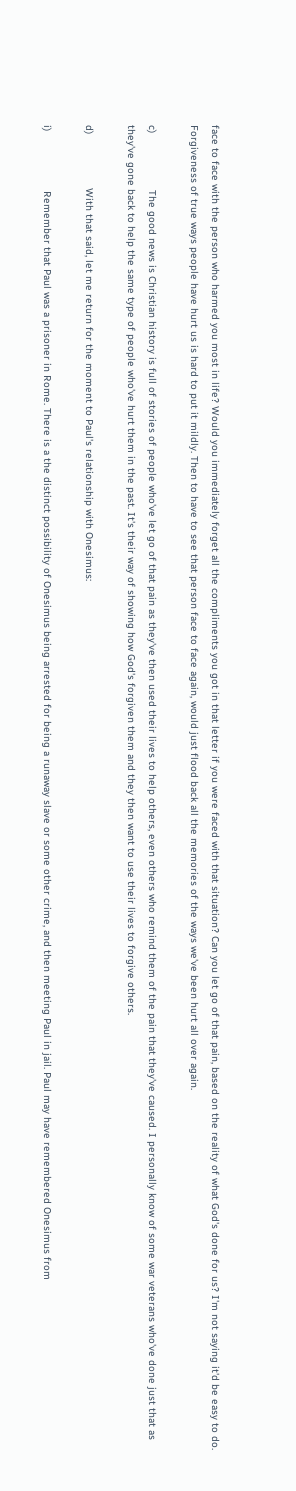face to face with the person who harmed you most in life? Would you immediately forget all the compliments you got in that letter if you were faced with that situation? Can you let go of that pain, based on the reality of what God's done for us? I'm not saying it'd be easy to do. Forgiveness of true ways people have hurt us is hard to put it mildly. Then to have to see that person face to face again, would just flood back all the memories of the ways we've been hurt all over again.

c)                   The good news is Christian history is full of stories of people who've let go of that pain as they've then used their lives to help others, even others who remind them of the pain that they've caused. I personally know of some war veterans who've done just that as they've gone back to help the same type of people who've hurt them in the past. It's their way of showing how God's forgiven them and they then want to use their lives to forgive others.

d)                  With that said, let me return for the moment to Paul's relationship with Onesimus:

i)                    Remember that Paul was a prisoner in Rome. There is a the distinct possibility of Onesimus being arrested for being a runaway slave or some other crime, and then meeting Paul in jail. Paul may have remembered Onesimus from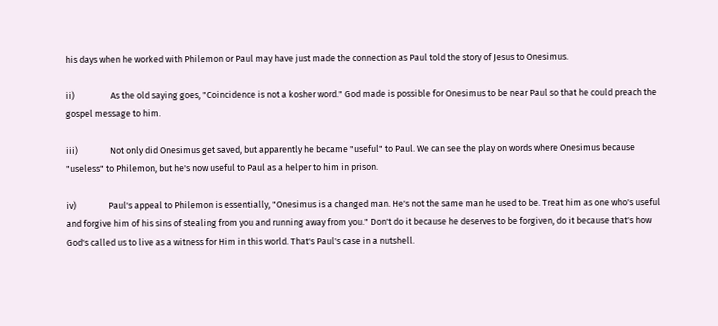his days when he worked with Philemon or Paul may have just made the connection as Paul told the story of Jesus to Onesimus.

ii)                  As the old saying goes, "Coincidence is not a kosher word." God made is possible for Onesimus to be near Paul so that he could preach the gospel message to him.

iii)                Not only did Onesimus get saved, but apparently he became "useful" to Paul. We can see the play on words where Onesimus because "useless" to Philemon, but he's now useful to Paul as a helper to him in prison.

iv)                Paul's appeal to Philemon is essentially, "Onesimus is a changed man. He's not the same man he used to be. Treat him as one who's useful and forgive him of his sins of stealing from you and running away from you." Don't do it because he deserves to be forgiven, do it because that's how God's called us to live as a witness for Him in this world. That's Paul's case in a nutshell.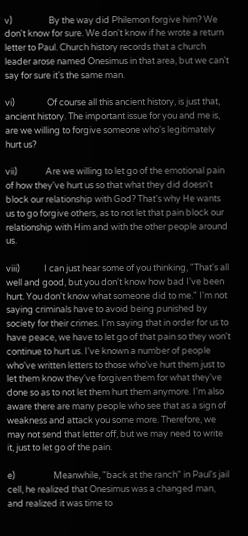v)                  By the way did Philemon forgive him? We don't know for sure. We don't know if he wrote a return letter to Paul. Church history records that a church leader arose named Onesimus in that area, but we can't say for sure it's the same man.

vi)                Of course all this ancient history, is just that, ancient history. The important issue for you and me is, are we willing to forgive someone who's legitimately hurt us?

vii)              Are we willing to let go of the emotional pain of how they've hurt us so that what they did doesn't block our relationship with God? That's why He wants us to go forgive others, as to not let that pain block our relationship with Him and with the other people around us.

viii)            I can just hear some of you thinking, "That's all well and good, but you don't know how bad I've been hurt. You don't know what someone did to me." I'm not saying criminals have to avoid being punished by society for their crimes. I'm saying that in order for us to have peace, we have to let go of that pain so they won't continue to hurt us. I've known a number of people who've written letters to those who've hurt them just to let them know they've forgiven them for what they've done so as to not let them hurt them anymore. I'm also aware there are many people who see that as a sign of weakness and attack you some more. Therefore, we may not send that letter off, but we may need to write it, just to let go of the pain.

e)                   Meanwhile, "back at the ranch" in Paul's jail cell, he realized that Onesimus was a changed man, and realized it was time to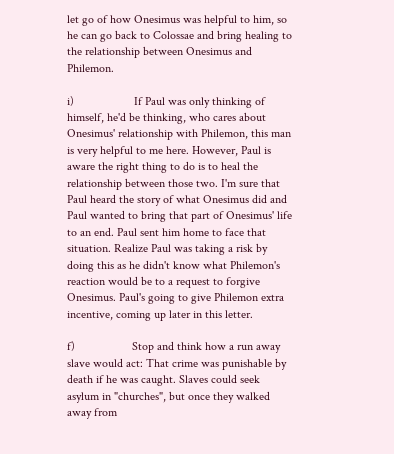let go of how Onesimus was helpful to him, so he can go back to Colossae and bring healing to the relationship between Onesimus and Philemon.

i)                    If Paul was only thinking of himself, he'd be thinking, who cares about Onesimus' relationship with Philemon, this man is very helpful to me here. However, Paul is aware the right thing to do is to heal the relationship between those two. I'm sure that Paul heard the story of what Onesimus did and Paul wanted to bring that part of Onesimus' life to an end. Paul sent him home to face that situation. Realize Paul was taking a risk by doing this as he didn't know what Philemon's reaction would be to a request to forgive Onesimus. Paul's going to give Philemon extra incentive, coming up later in this letter.

f)                   Stop and think how a run away slave would act: That crime was punishable by death if he was caught. Slaves could seek asylum in "churches", but once they walked away from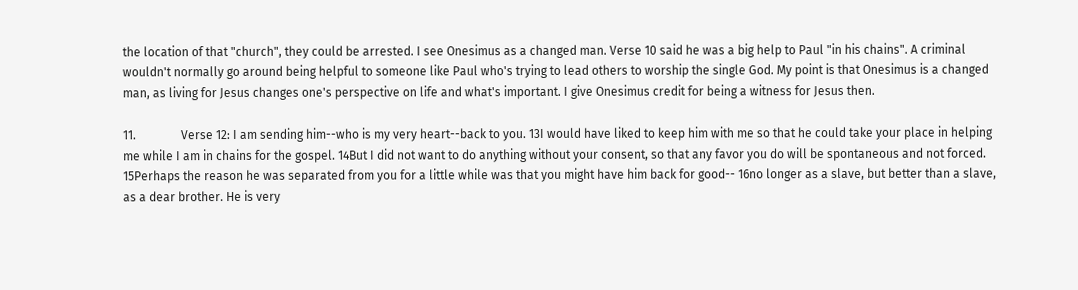the location of that "church", they could be arrested. I see Onesimus as a changed man. Verse 10 said he was a big help to Paul "in his chains". A criminal wouldn't normally go around being helpful to someone like Paul who's trying to lead others to worship the single God. My point is that Onesimus is a changed man, as living for Jesus changes one's perspective on life and what's important. I give Onesimus credit for being a witness for Jesus then.

11.               Verse 12: I am sending him--who is my very heart--back to you. 13I would have liked to keep him with me so that he could take your place in helping me while I am in chains for the gospel. 14But I did not want to do anything without your consent, so that any favor you do will be spontaneous and not forced. 15Perhaps the reason he was separated from you for a little while was that you might have him back for good-- 16no longer as a slave, but better than a slave, as a dear brother. He is very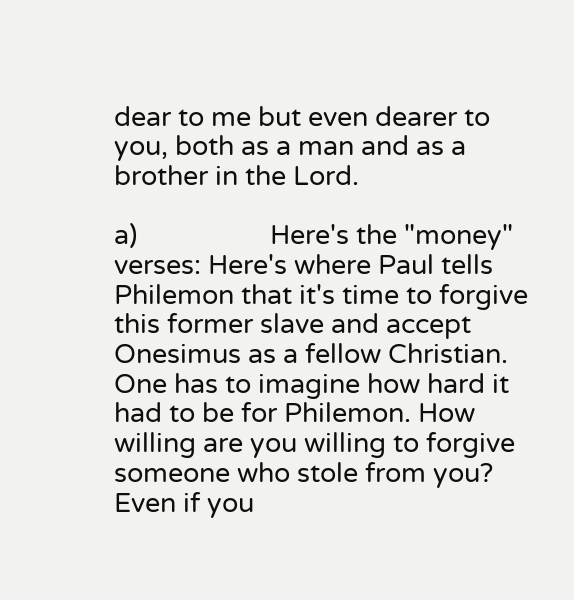dear to me but even dearer to you, both as a man and as a brother in the Lord.

a)                   Here's the "money" verses: Here's where Paul tells Philemon that it's time to forgive this former slave and accept Onesimus as a fellow Christian. One has to imagine how hard it had to be for Philemon. How willing are you willing to forgive someone who stole from you? Even if you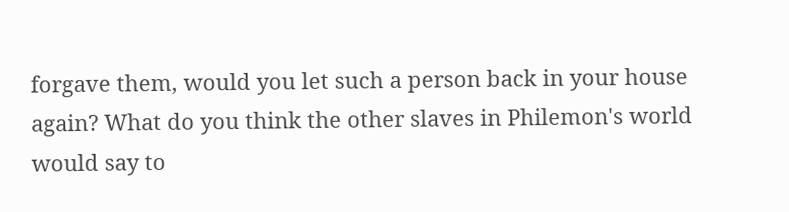forgave them, would you let such a person back in your house again? What do you think the other slaves in Philemon's world would say to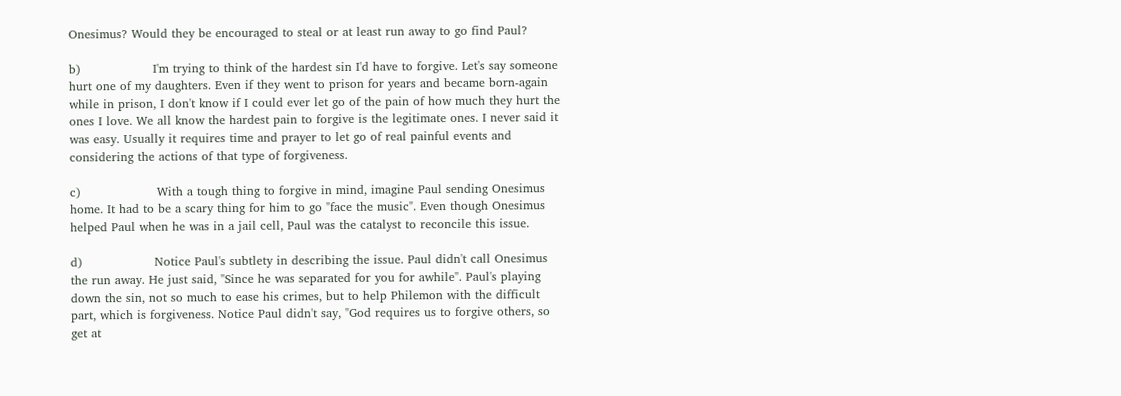Onesimus? Would they be encouraged to steal or at least run away to go find Paul?

b)                  I'm trying to think of the hardest sin I'd have to forgive. Let's say someone hurt one of my daughters. Even if they went to prison for years and became born-again while in prison, I don't know if I could ever let go of the pain of how much they hurt the ones I love. We all know the hardest pain to forgive is the legitimate ones. I never said it was easy. Usually it requires time and prayer to let go of real painful events and considering the actions of that type of forgiveness.

c)                   With a tough thing to forgive in mind, imagine Paul sending Onesimus home. It had to be a scary thing for him to go "face the music". Even though Onesimus helped Paul when he was in a jail cell, Paul was the catalyst to reconcile this issue.

d)                  Notice Paul's subtlety in describing the issue. Paul didn't call Onesimus the run away. He just said, "Since he was separated for you for awhile". Paul's playing down the sin, not so much to ease his crimes, but to help Philemon with the difficult part, which is forgiveness. Notice Paul didn't say, "God requires us to forgive others, so get at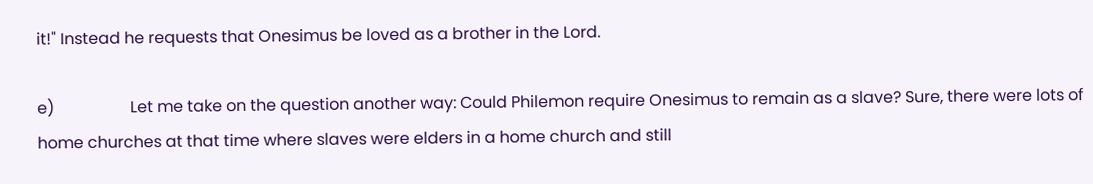it!" Instead he requests that Onesimus be loved as a brother in the Lord.

e)                   Let me take on the question another way: Could Philemon require Onesimus to remain as a slave? Sure, there were lots of home churches at that time where slaves were elders in a home church and still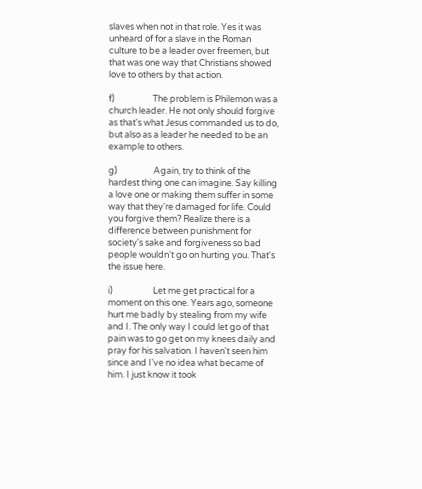slaves when not in that role. Yes it was unheard of for a slave in the Roman culture to be a leader over freemen, but that was one way that Christians showed love to others by that action.

f)                   The problem is Philemon was a church leader. He not only should forgive as that's what Jesus commanded us to do, but also as a leader he needed to be an example to others.

g)                  Again, try to think of the hardest thing one can imagine. Say killing a love one or making them suffer in some way that they're damaged for life. Could you forgive them? Realize there is a difference between punishment for society's sake and forgiveness so bad people wouldn't go on hurting you. That's the issue here.

i)                    Let me get practical for a moment on this one. Years ago, someone hurt me badly by stealing from my wife and I. The only way I could let go of that pain was to go get on my knees daily and pray for his salvation. I haven't seen him since and I've no idea what became of him. I just know it took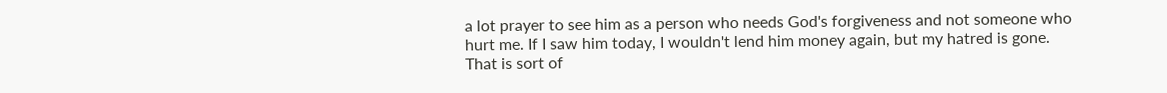a lot prayer to see him as a person who needs God's forgiveness and not someone who hurt me. If I saw him today, I wouldn't lend him money again, but my hatred is gone. That is sort of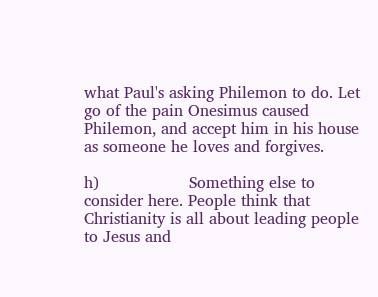what Paul's asking Philemon to do. Let go of the pain Onesimus caused Philemon, and accept him in his house as someone he loves and forgives.

h)                  Something else to consider here. People think that Christianity is all about leading people to Jesus and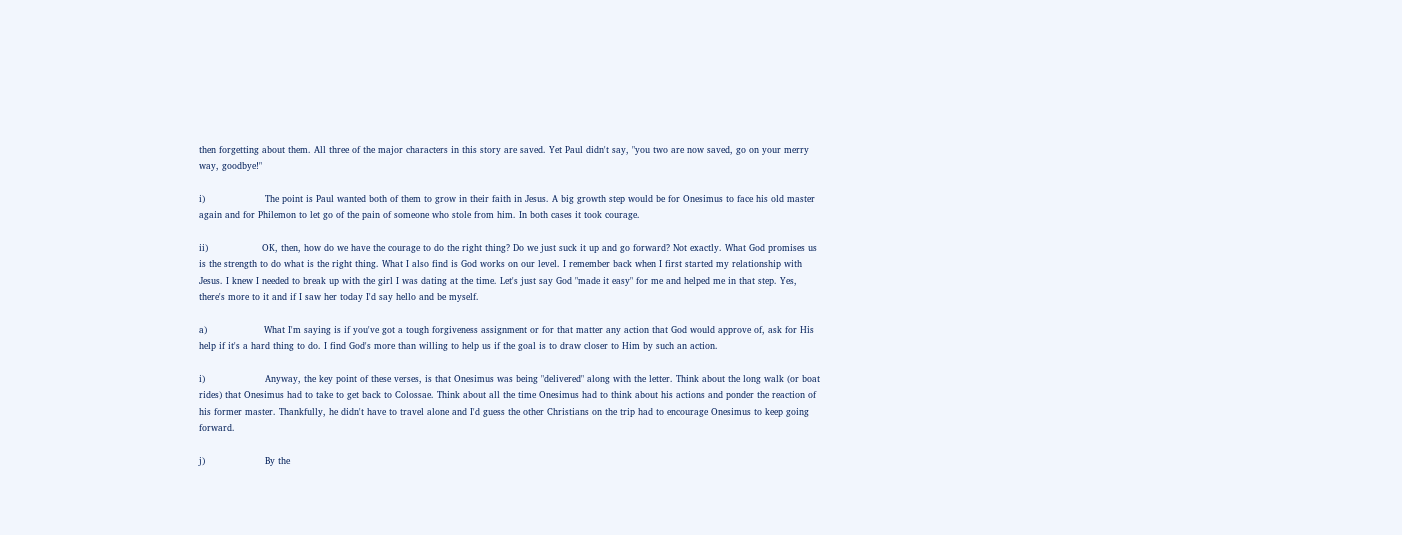then forgetting about them. All three of the major characters in this story are saved. Yet Paul didn't say, "you two are now saved, go on your merry way, goodbye!"

i)                    The point is Paul wanted both of them to grow in their faith in Jesus. A big growth step would be for Onesimus to face his old master again and for Philemon to let go of the pain of someone who stole from him. In both cases it took courage.

ii)                  OK, then, how do we have the courage to do the right thing? Do we just suck it up and go forward? Not exactly. What God promises us is the strength to do what is the right thing. What I also find is God works on our level. I remember back when I first started my relationship with Jesus. I knew I needed to break up with the girl I was dating at the time. Let's just say God "made it easy" for me and helped me in that step. Yes, there's more to it and if I saw her today I'd say hello and be myself.

a)                   What I'm saying is if you've got a tough forgiveness assignment or for that matter any action that God would approve of, ask for His help if it's a hard thing to do. I find God's more than willing to help us if the goal is to draw closer to Him by such an action.

i)                    Anyway, the key point of these verses, is that Onesimus was being "delivered" along with the letter. Think about the long walk (or boat rides) that Onesimus had to take to get back to Colossae. Think about all the time Onesimus had to think about his actions and ponder the reaction of his former master. Thankfully, he didn't have to travel alone and I'd guess the other Christians on the trip had to encourage Onesimus to keep going forward.

j)                    By the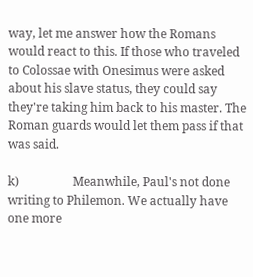way, let me answer how the Romans would react to this. If those who traveled to Colossae with Onesimus were asked about his slave status, they could say they're taking him back to his master. The Roman guards would let them pass if that was said.

k)                  Meanwhile, Paul's not done writing to Philemon. We actually have one more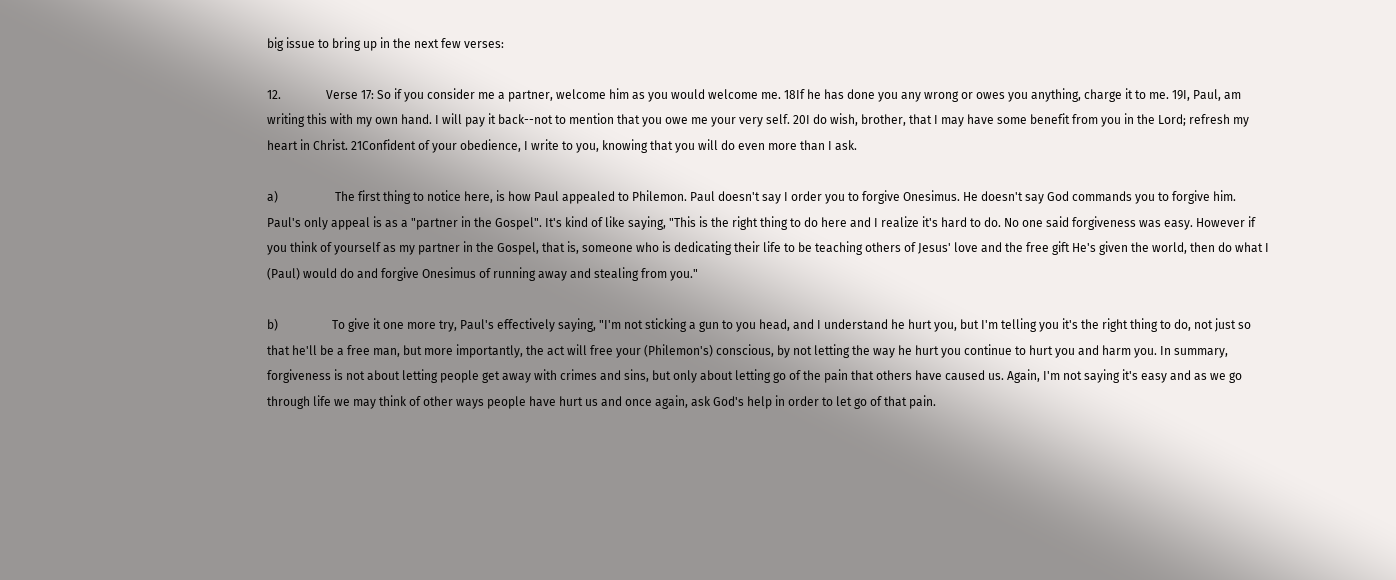big issue to bring up in the next few verses:

12.               Verse 17: So if you consider me a partner, welcome him as you would welcome me. 18If he has done you any wrong or owes you anything, charge it to me. 19I, Paul, am writing this with my own hand. I will pay it back--not to mention that you owe me your very self. 20I do wish, brother, that I may have some benefit from you in the Lord; refresh my heart in Christ. 21Confident of your obedience, I write to you, knowing that you will do even more than I ask.

a)                   The first thing to notice here, is how Paul appealed to Philemon. Paul doesn't say I order you to forgive Onesimus. He doesn't say God commands you to forgive him. Paul's only appeal is as a "partner in the Gospel". It's kind of like saying, "This is the right thing to do here and I realize it's hard to do. No one said forgiveness was easy. However if you think of yourself as my partner in the Gospel, that is, someone who is dedicating their life to be teaching others of Jesus' love and the free gift He's given the world, then do what I (Paul) would do and forgive Onesimus of running away and stealing from you."

b)                  To give it one more try, Paul's effectively saying, "I'm not sticking a gun to you head, and I understand he hurt you, but I'm telling you it's the right thing to do, not just so that he'll be a free man, but more importantly, the act will free your (Philemon's) conscious, by not letting the way he hurt you continue to hurt you and harm you. In summary, forgiveness is not about letting people get away with crimes and sins, but only about letting go of the pain that others have caused us. Again, I'm not saying it's easy and as we go through life we may think of other ways people have hurt us and once again, ask God's help in order to let go of that pain.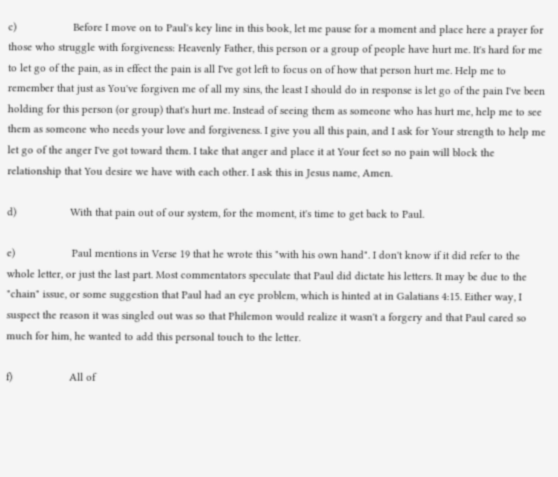c)                   Before I move on to Paul's key line in this book, let me pause for a moment and place here a prayer for those who struggle with forgiveness: Heavenly Father, this person or a group of people have hurt me. It's hard for me to let go of the pain, as in effect the pain is all I've got left to focus on of how that person hurt me. Help me to remember that just as You've forgiven me of all my sins, the least I should do in response is let go of the pain I've been holding for this person (or group) that's hurt me. Instead of seeing them as someone who has hurt me, help me to see them as someone who needs your love and forgiveness. I give you all this pain, and I ask for Your strength to help me let go of the anger I've got toward them. I take that anger and place it at Your feet so no pain will block the relationship that You desire we have with each other. I ask this in Jesus name, Amen.

d)                  With that pain out of our system, for the moment, it's time to get back to Paul.

e)                   Paul mentions in Verse 19 that he wrote this "with his own hand". I don't know if it did refer to the whole letter, or just the last part. Most commentators speculate that Paul did dictate his letters. It may be due to the "chain" issue, or some suggestion that Paul had an eye problem, which is hinted at in Galatians 4:15. Either way, I suspect the reason it was singled out was so that Philemon would realize it wasn't a forgery and that Paul cared so much for him, he wanted to add this personal touch to the letter.

f)                   All of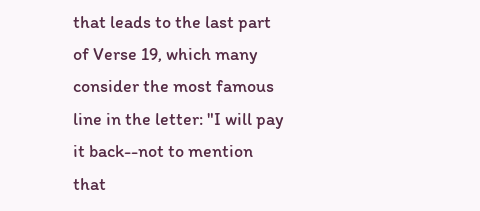that leads to the last part of Verse 19, which many consider the most famous line in the letter: "I will pay it back--not to mention that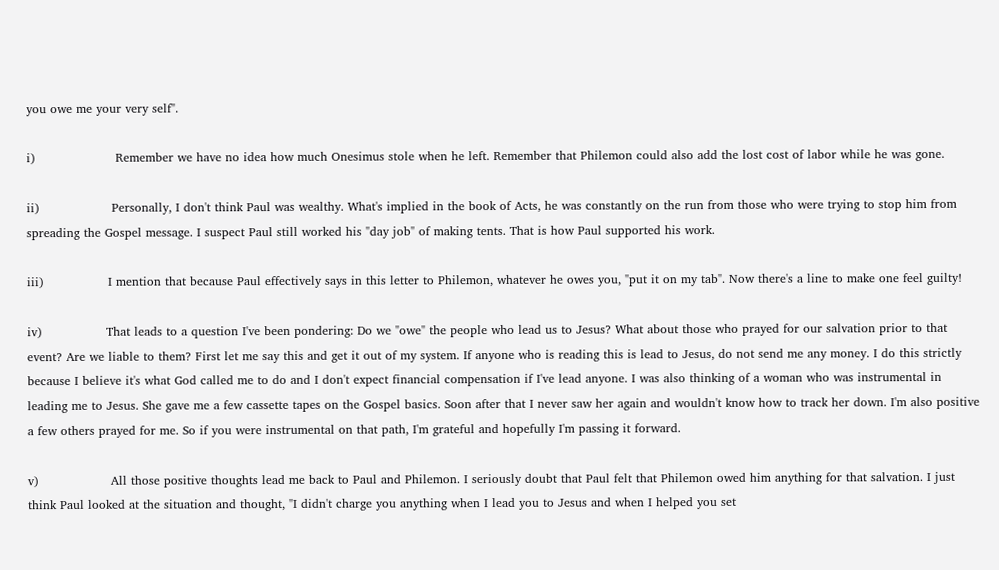you owe me your very self".

i)                    Remember we have no idea how much Onesimus stole when he left. Remember that Philemon could also add the lost cost of labor while he was gone.

ii)                  Personally, I don't think Paul was wealthy. What's implied in the book of Acts, he was constantly on the run from those who were trying to stop him from spreading the Gospel message. I suspect Paul still worked his "day job" of making tents. That is how Paul supported his work.

iii)                I mention that because Paul effectively says in this letter to Philemon, whatever he owes you, "put it on my tab". Now there's a line to make one feel guilty!

iv)                That leads to a question I've been pondering: Do we "owe" the people who lead us to Jesus? What about those who prayed for our salvation prior to that event? Are we liable to them? First let me say this and get it out of my system. If anyone who is reading this is lead to Jesus, do not send me any money. I do this strictly because I believe it's what God called me to do and I don't expect financial compensation if I've lead anyone. I was also thinking of a woman who was instrumental in leading me to Jesus. She gave me a few cassette tapes on the Gospel basics. Soon after that I never saw her again and wouldn't know how to track her down. I'm also positive a few others prayed for me. So if you were instrumental on that path, I'm grateful and hopefully I'm passing it forward.

v)                  All those positive thoughts lead me back to Paul and Philemon. I seriously doubt that Paul felt that Philemon owed him anything for that salvation. I just think Paul looked at the situation and thought, "I didn't charge you anything when I lead you to Jesus and when I helped you set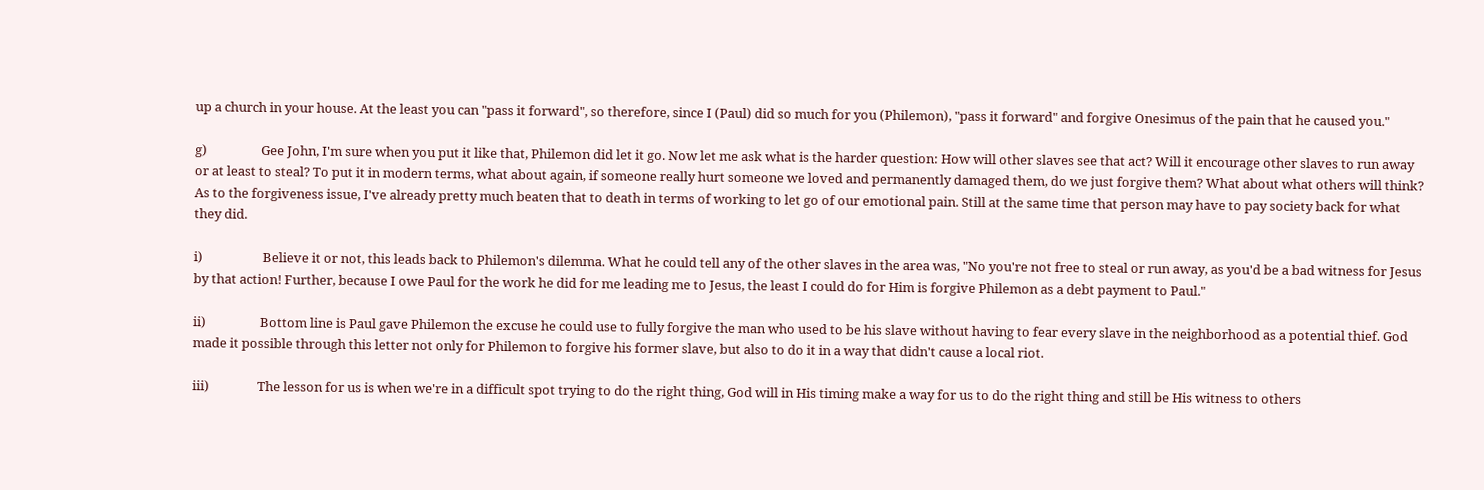up a church in your house. At the least you can "pass it forward", so therefore, since I (Paul) did so much for you (Philemon), "pass it forward" and forgive Onesimus of the pain that he caused you."

g)                  Gee John, I'm sure when you put it like that, Philemon did let it go. Now let me ask what is the harder question: How will other slaves see that act? Will it encourage other slaves to run away or at least to steal? To put it in modern terms, what about again, if someone really hurt someone we loved and permanently damaged them, do we just forgive them? What about what others will think? As to the forgiveness issue, I've already pretty much beaten that to death in terms of working to let go of our emotional pain. Still at the same time that person may have to pay society back for what they did.

i)                    Believe it or not, this leads back to Philemon's dilemma. What he could tell any of the other slaves in the area was, "No you're not free to steal or run away, as you'd be a bad witness for Jesus by that action! Further, because I owe Paul for the work he did for me leading me to Jesus, the least I could do for Him is forgive Philemon as a debt payment to Paul."

ii)                  Bottom line is Paul gave Philemon the excuse he could use to fully forgive the man who used to be his slave without having to fear every slave in the neighborhood as a potential thief. God made it possible through this letter not only for Philemon to forgive his former slave, but also to do it in a way that didn't cause a local riot.

iii)                The lesson for us is when we're in a difficult spot trying to do the right thing, God will in His timing make a way for us to do the right thing and still be His witness to others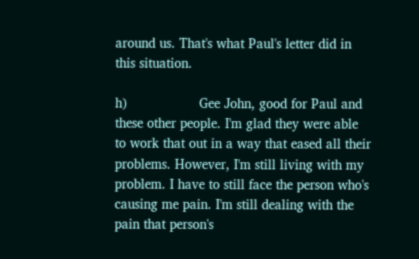around us. That's what Paul's letter did in this situation.

h)                  Gee John, good for Paul and these other people. I'm glad they were able to work that out in a way that eased all their problems. However, I'm still living with my problem. I have to still face the person who's causing me pain. I'm still dealing with the pain that person's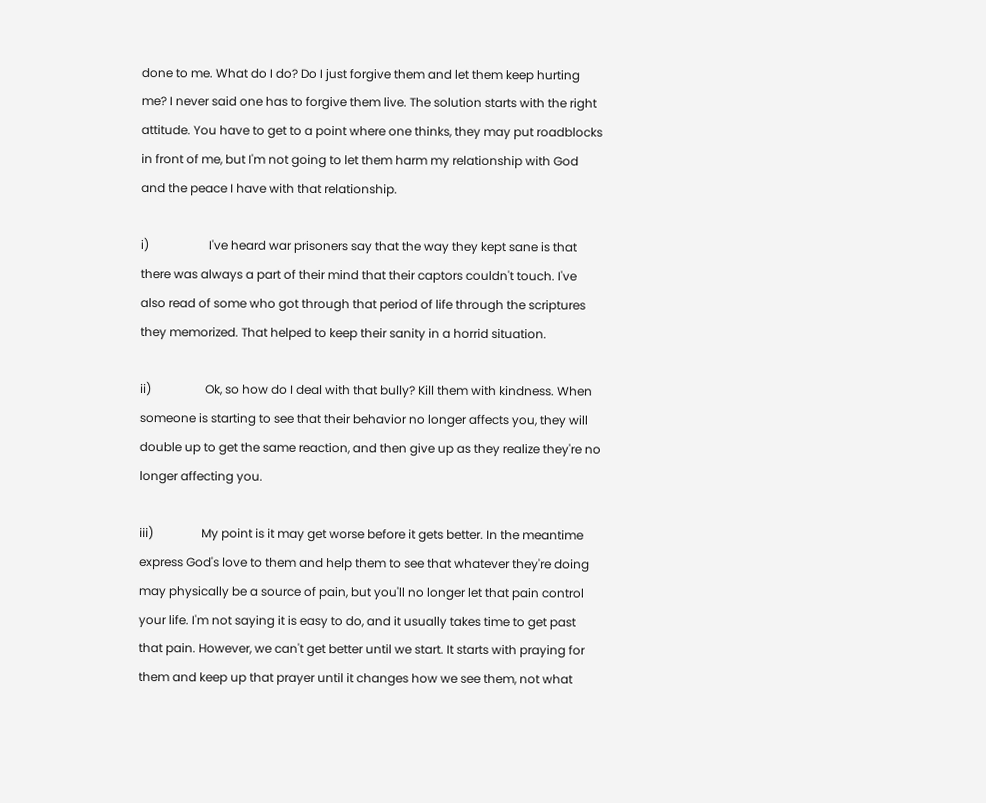done to me. What do I do? Do I just forgive them and let them keep hurting me? I never said one has to forgive them live. The solution starts with the right attitude. You have to get to a point where one thinks, they may put roadblocks in front of me, but I'm not going to let them harm my relationship with God and the peace I have with that relationship.

i)                    I've heard war prisoners say that the way they kept sane is that there was always a part of their mind that their captors couldn't touch. I've also read of some who got through that period of life through the scriptures they memorized. That helped to keep their sanity in a horrid situation.

ii)                  Ok, so how do I deal with that bully? Kill them with kindness. When someone is starting to see that their behavior no longer affects you, they will double up to get the same reaction, and then give up as they realize they're no longer affecting you.

iii)                My point is it may get worse before it gets better. In the meantime express God's love to them and help them to see that whatever they're doing may physically be a source of pain, but you'll no longer let that pain control your life. I'm not saying it is easy to do, and it usually takes time to get past that pain. However, we can't get better until we start. It starts with praying for them and keep up that prayer until it changes how we see them, not what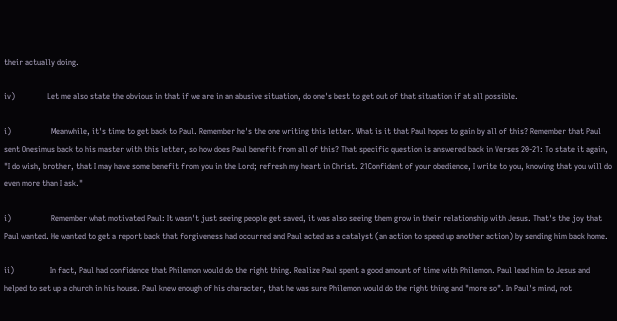their actually doing.

iv)                Let me also state the obvious in that if we are in an abusive situation, do one's best to get out of that situation if at all possible.

i)                    Meanwhile, it's time to get back to Paul. Remember he's the one writing this letter. What is it that Paul hopes to gain by all of this? Remember that Paul sent Onesimus back to his master with this letter, so how does Paul benefit from all of this? That specific question is answered back in Verses 20-21: To state it again, "I do wish, brother, that I may have some benefit from you in the Lord; refresh my heart in Christ. 21Confident of your obedience, I write to you, knowing that you will do even more than I ask."

i)                    Remember what motivated Paul: It wasn't just seeing people get saved, it was also seeing them grow in their relationship with Jesus. That's the joy that Paul wanted. He wanted to get a report back that forgiveness had occurred and Paul acted as a catalyst (an action to speed up another action) by sending him back home.

ii)                  In fact, Paul had confidence that Philemon would do the right thing. Realize Paul spent a good amount of time with Philemon. Paul lead him to Jesus and helped to set up a church in his house. Paul knew enough of his character, that he was sure Philemon would do the right thing and "more so". In Paul's mind, not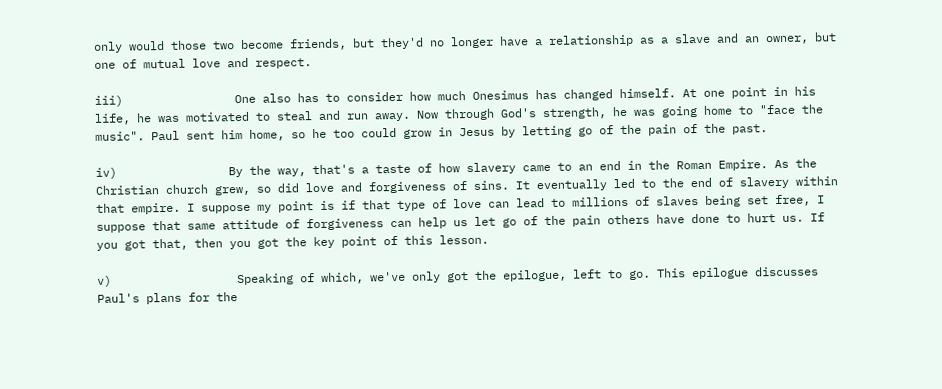only would those two become friends, but they'd no longer have a relationship as a slave and an owner, but one of mutual love and respect.

iii)                One also has to consider how much Onesimus has changed himself. At one point in his life, he was motivated to steal and run away. Now through God's strength, he was going home to "face the music". Paul sent him home, so he too could grow in Jesus by letting go of the pain of the past.

iv)                By the way, that's a taste of how slavery came to an end in the Roman Empire. As the Christian church grew, so did love and forgiveness of sins. It eventually led to the end of slavery within that empire. I suppose my point is if that type of love can lead to millions of slaves being set free, I suppose that same attitude of forgiveness can help us let go of the pain others have done to hurt us. If you got that, then you got the key point of this lesson.

v)                  Speaking of which, we've only got the epilogue, left to go. This epilogue discusses Paul's plans for the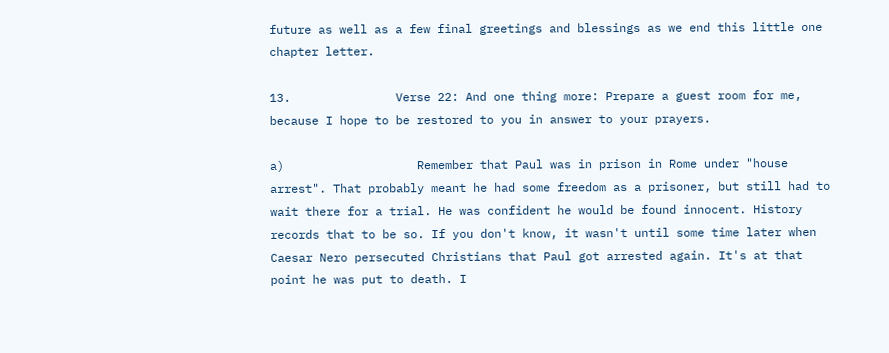future as well as a few final greetings and blessings as we end this little one chapter letter.

13.               Verse 22: And one thing more: Prepare a guest room for me, because I hope to be restored to you in answer to your prayers.

a)                   Remember that Paul was in prison in Rome under "house arrest". That probably meant he had some freedom as a prisoner, but still had to wait there for a trial. He was confident he would be found innocent. History records that to be so. If you don't know, it wasn't until some time later when Caesar Nero persecuted Christians that Paul got arrested again. It's at that point he was put to death. I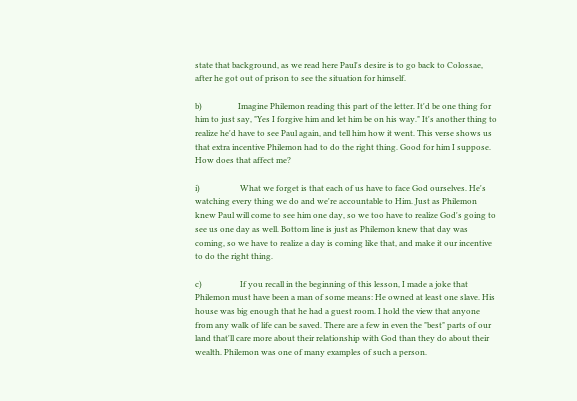state that background, as we read here Paul's desire is to go back to Colossae, after he got out of prison to see the situation for himself.

b)                  Imagine Philemon reading this part of the letter. It'd be one thing for him to just say, "Yes I forgive him and let him be on his way." It's another thing to realize he'd have to see Paul again, and tell him how it went. This verse shows us that extra incentive Philemon had to do the right thing. Good for him I suppose. How does that affect me?

i)                    What we forget is that each of us have to face God ourselves. He's watching every thing we do and we're accountable to Him. Just as Philemon knew Paul will come to see him one day, so we too have to realize God's going to see us one day as well. Bottom line is just as Philemon knew that day was coming, so we have to realize a day is coming like that, and make it our incentive to do the right thing.

c)                   If you recall in the beginning of this lesson, I made a joke that Philemon must have been a man of some means: He owned at least one slave. His house was big enough that he had a guest room. I hold the view that anyone from any walk of life can be saved. There are a few in even the "best" parts of our land that'll care more about their relationship with God than they do about their wealth. Philemon was one of many examples of such a person.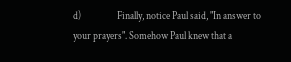d)                  Finally, notice Paul said, "In answer to your prayers". Somehow Paul knew that a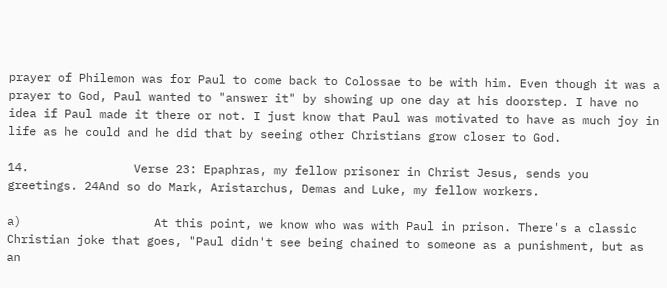prayer of Philemon was for Paul to come back to Colossae to be with him. Even though it was a prayer to God, Paul wanted to "answer it" by showing up one day at his doorstep. I have no idea if Paul made it there or not. I just know that Paul was motivated to have as much joy in life as he could and he did that by seeing other Christians grow closer to God.

14.               Verse 23: Epaphras, my fellow prisoner in Christ Jesus, sends you greetings. 24And so do Mark, Aristarchus, Demas and Luke, my fellow workers.

a)                   At this point, we know who was with Paul in prison. There's a classic Christian joke that goes, "Paul didn't see being chained to someone as a punishment, but as an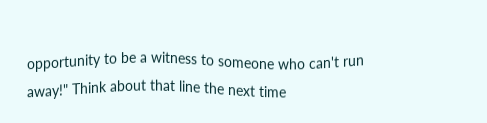opportunity to be a witness to someone who can't run away!" Think about that line the next time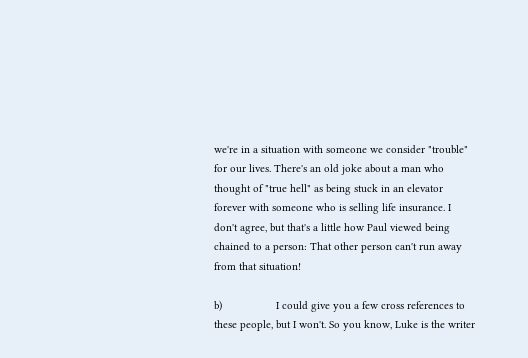we're in a situation with someone we consider "trouble" for our lives. There's an old joke about a man who thought of "true hell" as being stuck in an elevator forever with someone who is selling life insurance. I don't agree, but that's a little how Paul viewed being chained to a person: That other person can't run away from that situation!

b)                  I could give you a few cross references to these people, but I won't. So you know, Luke is the writer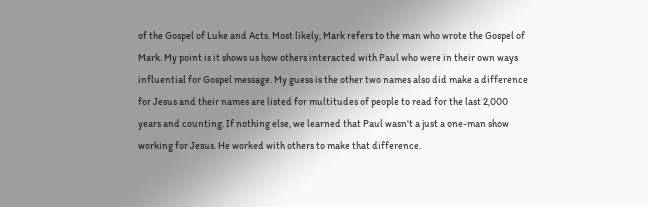of the Gospel of Luke and Acts. Most likely, Mark refers to the man who wrote the Gospel of Mark. My point is it shows us how others interacted with Paul who were in their own ways influential for Gospel message. My guess is the other two names also did make a difference for Jesus and their names are listed for multitudes of people to read for the last 2,000 years and counting. If nothing else, we learned that Paul wasn't a just a one-man show working for Jesus. He worked with others to make that difference.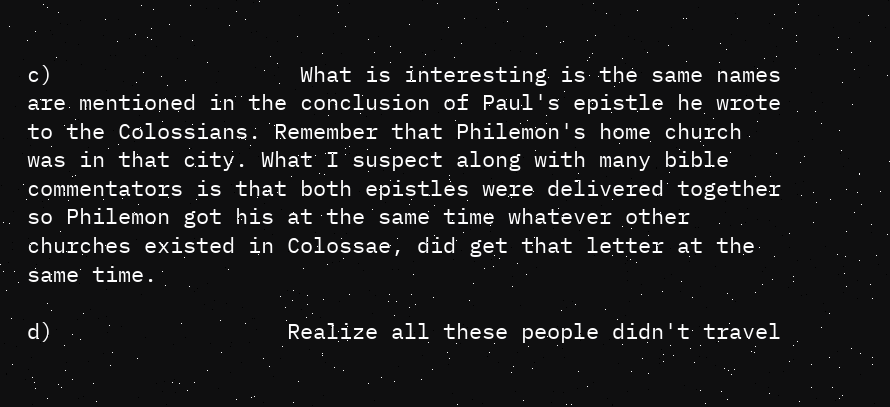c)                   What is interesting is the same names are mentioned in the conclusion of Paul's epistle he wrote to the Colossians. Remember that Philemon's home church was in that city. What I suspect along with many bible commentators is that both epistles were delivered together so Philemon got his at the same time whatever other churches existed in Colossae, did get that letter at the same time.

d)                  Realize all these people didn't travel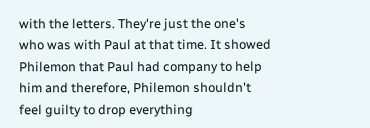with the letters. They're just the one's who was with Paul at that time. It showed Philemon that Paul had company to help him and therefore, Philemon shouldn't feel guilty to drop everything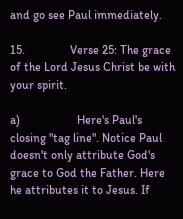and go see Paul immediately.

15.               Verse 25: The grace of the Lord Jesus Christ be with your spirit.

a)                   Here's Paul's closing "tag line". Notice Paul doesn't only attribute God's grace to God the Father. Here he attributes it to Jesus. If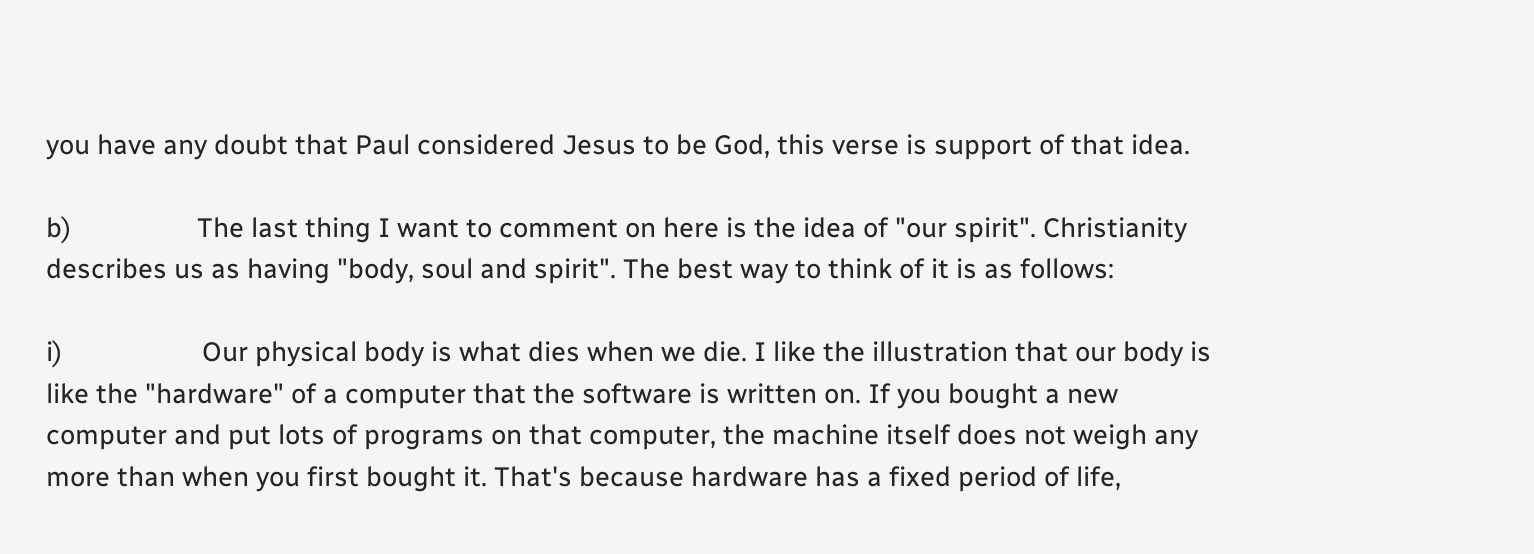you have any doubt that Paul considered Jesus to be God, this verse is support of that idea.

b)                  The last thing I want to comment on here is the idea of "our spirit". Christianity describes us as having "body, soul and spirit". The best way to think of it is as follows:

i)                    Our physical body is what dies when we die. I like the illustration that our body is like the "hardware" of a computer that the software is written on. If you bought a new computer and put lots of programs on that computer, the machine itself does not weigh any more than when you first bought it. That's because hardware has a fixed period of life,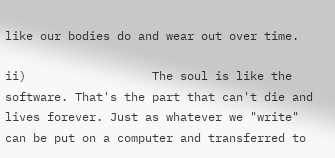like our bodies do and wear out over time.

ii)                  The soul is like the software. That's the part that can't die and lives forever. Just as whatever we "write" can be put on a computer and transferred to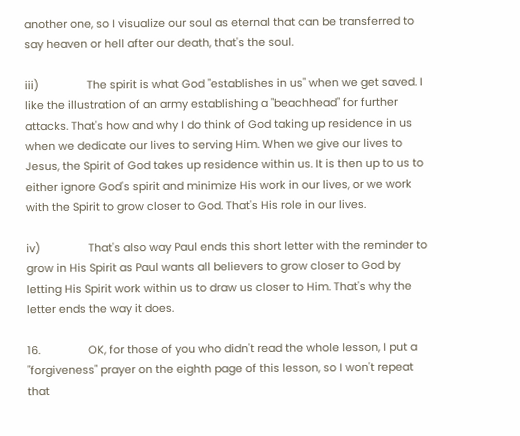another one, so I visualize our soul as eternal that can be transferred to say heaven or hell after our death, that's the soul.

iii)                The spirit is what God "establishes in us" when we get saved. I like the illustration of an army establishing a "beachhead" for further attacks. That's how and why I do think of God taking up residence in us when we dedicate our lives to serving Him. When we give our lives to Jesus, the Spirit of God takes up residence within us. It is then up to us to either ignore God's spirit and minimize His work in our lives, or we work with the Spirit to grow closer to God. That's His role in our lives.

iv)                That's also way Paul ends this short letter with the reminder to grow in His Spirit as Paul wants all believers to grow closer to God by letting His Spirit work within us to draw us closer to Him. That's why the letter ends the way it does.

16.                OK, for those of you who didn't read the whole lesson, I put a "forgiveness" prayer on the eighth page of this lesson, so I won't repeat that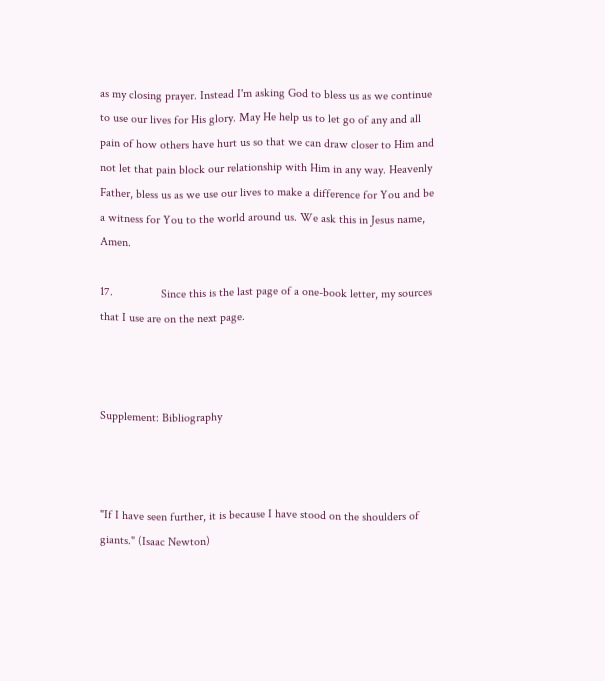as my closing prayer. Instead I'm asking God to bless us as we continue to use our lives for His glory. May He help us to let go of any and all pain of how others have hurt us so that we can draw closer to Him and not let that pain block our relationship with Him in any way. Heavenly Father, bless us as we use our lives to make a difference for You and be a witness for You to the world around us. We ask this in Jesus name, Amen.

17.                Since this is the last page of a one-book letter, my sources that I use are on the next page.



Supplement: Bibliography



"If I have seen further, it is because I have stood on the shoulders of giants." (Isaac Newton)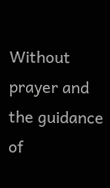Without prayer and the guidance of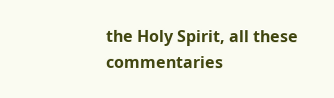the Holy Spirit, all these commentaries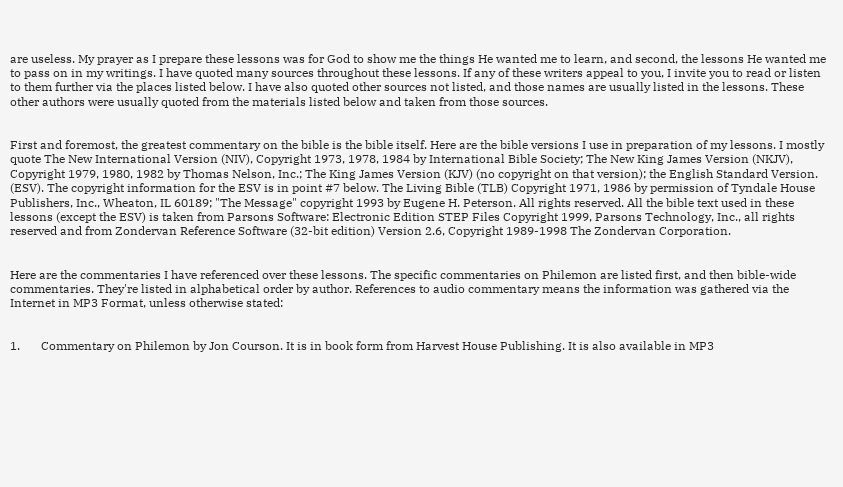are useless. My prayer as I prepare these lessons was for God to show me the things He wanted me to learn, and second, the lessons He wanted me to pass on in my writings. I have quoted many sources throughout these lessons. If any of these writers appeal to you, I invite you to read or listen to them further via the places listed below. I have also quoted other sources not listed, and those names are usually listed in the lessons. These other authors were usually quoted from the materials listed below and taken from those sources.


First and foremost, the greatest commentary on the bible is the bible itself. Here are the bible versions I use in preparation of my lessons. I mostly quote The New International Version (NIV), Copyright 1973, 1978, 1984 by International Bible Society; The New King James Version (NKJV), Copyright 1979, 1980, 1982 by Thomas Nelson, Inc.; The King James Version (KJV) (no copyright on that version); the English Standard Version. (ESV). The copyright information for the ESV is in point #7 below. The Living Bible (TLB) Copyright 1971, 1986 by permission of Tyndale House Publishers, Inc., Wheaton, IL 60189; "The Message" copyright 1993 by Eugene H. Peterson. All rights reserved. All the bible text used in these lessons (except the ESV) is taken from Parsons Software: Electronic Edition STEP Files Copyright 1999, Parsons Technology, Inc., all rights reserved and from Zondervan Reference Software (32-bit edition) Version 2.6, Copyright 1989-1998 The Zondervan Corporation.


Here are the commentaries I have referenced over these lessons. The specific commentaries on Philemon are listed first, and then bible-wide commentaries. They're listed in alphabetical order by author. References to audio commentary means the information was gathered via the Internet in MP3 Format, unless otherwise stated:


1.       Commentary on Philemon by Jon Courson. It is in book form from Harvest House Publishing. It is also available in MP3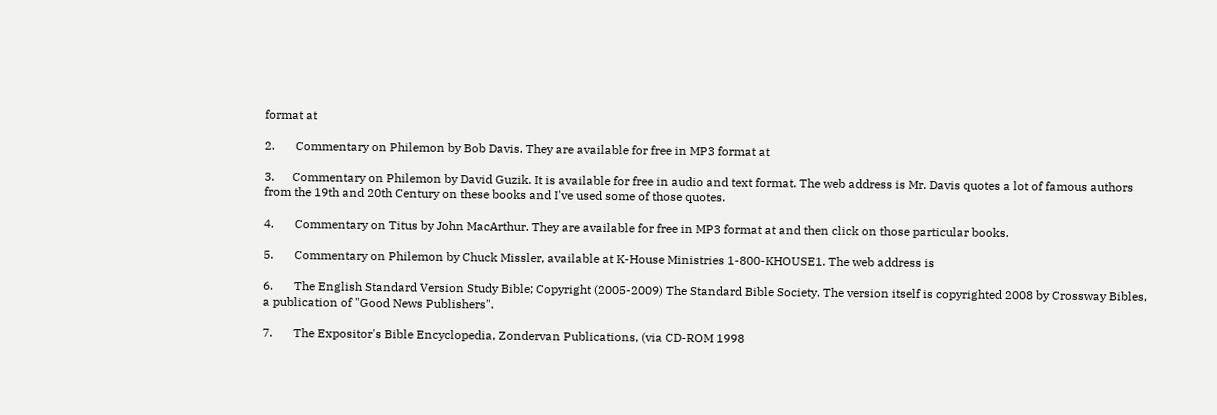format at

2.       Commentary on Philemon by Bob Davis. They are available for free in MP3 format at

3.      Commentary on Philemon by David Guzik. It is available for free in audio and text format. The web address is Mr. Davis quotes a lot of famous authors from the 19th and 20th Century on these books and I've used some of those quotes.

4.       Commentary on Titus by John MacArthur. They are available for free in MP3 format at and then click on those particular books.

5.       Commentary on Philemon by Chuck Missler, available at K-House Ministries 1-800-KHOUSE1. The web address is

6.       The English Standard Version Study Bible; Copyright (2005-2009) The Standard Bible Society. The version itself is copyrighted 2008 by Crossway Bibles, a publication of "Good News Publishers".

7.       The Expositor's Bible Encyclopedia, Zondervan Publications, (via CD-ROM 1998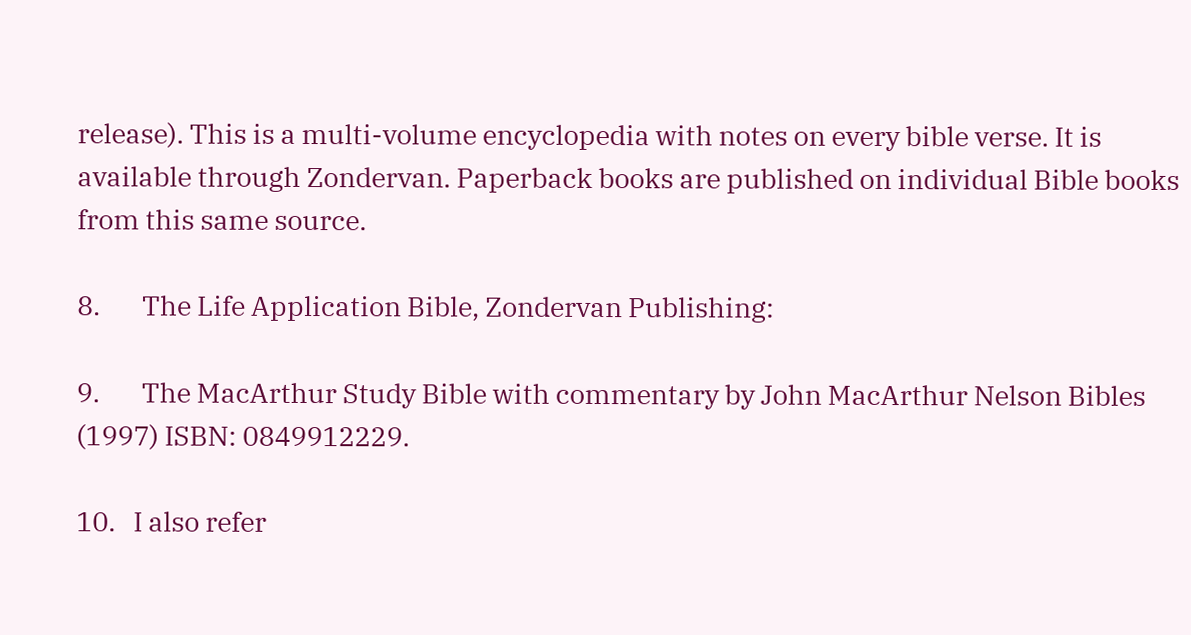release). This is a multi-volume encyclopedia with notes on every bible verse. It is available through Zondervan. Paperback books are published on individual Bible books from this same source.

8.       The Life Application Bible, Zondervan Publishing:

9.       The MacArthur Study Bible with commentary by John MacArthur Nelson Bibles (1997) ISBN: 0849912229.

10.   I also refer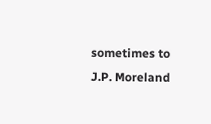sometimes to J.P. Moreland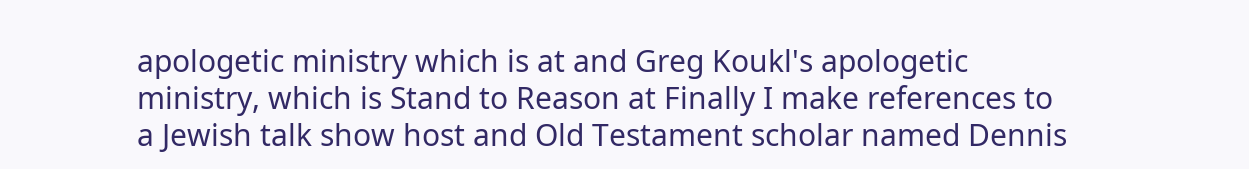apologetic ministry which is at and Greg Koukl's apologetic ministry, which is Stand to Reason at Finally I make references to a Jewish talk show host and Old Testament scholar named Dennis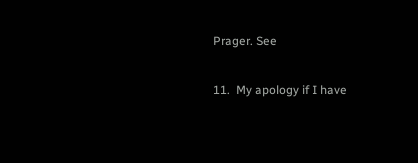Prager. See

11.  My apology if I have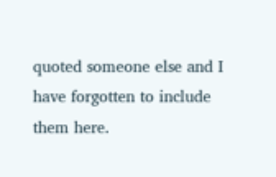quoted someone else and I have forgotten to include them here.